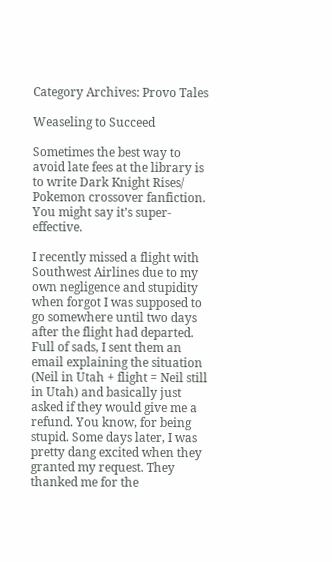Category Archives: Provo Tales

Weaseling to Succeed

Sometimes the best way to avoid late fees at the library is to write Dark Knight Rises/ Pokemon crossover fanfiction. You might say it’s super-effective.

I recently missed a flight with Southwest Airlines due to my own negligence and stupidity when forgot I was supposed to go somewhere until two days after the flight had departed. Full of sads, I sent them an email explaining the situation (Neil in Utah + flight = Neil still in Utah) and basically just asked if they would give me a refund. You know, for being stupid. Some days later, I was pretty dang excited when they granted my request. They thanked me for the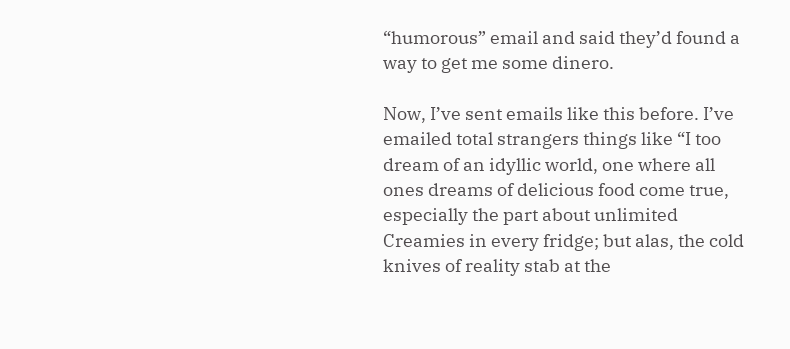“humorous” email and said they’d found a way to get me some dinero.

Now, I’ve sent emails like this before. I’ve emailed total strangers things like “I too dream of an idyllic world, one where all ones dreams of delicious food come true, especially the part about unlimited Creamies in every fridge; but alas, the cold knives of reality stab at the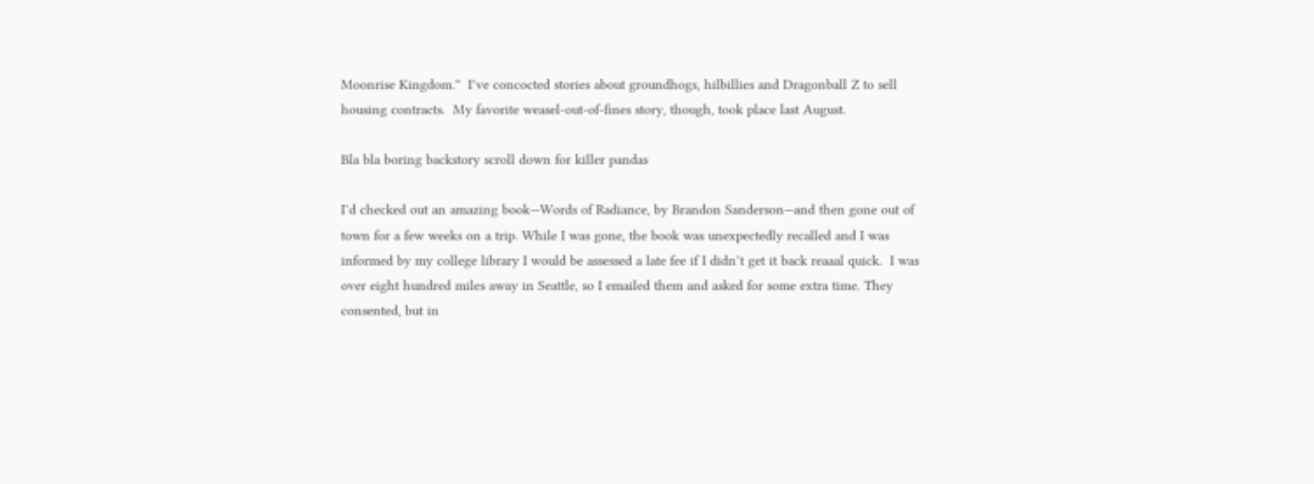Moonrise Kingdom.”  I’ve concocted stories about groundhogs, hilbillies and Dragonball Z to sell housing contracts.  My favorite weasel-out-of-fines story, though, took place last August.

Bla bla boring backstory scroll down for killer pandas

I’d checked out an amazing book—Words of Radiance, by Brandon Sanderson—and then gone out of town for a few weeks on a trip. While I was gone, the book was unexpectedly recalled and I was informed by my college library I would be assessed a late fee if I didn’t get it back reaaal quick.  I was over eight hundred miles away in Seattle, so I emailed them and asked for some extra time. They consented, but in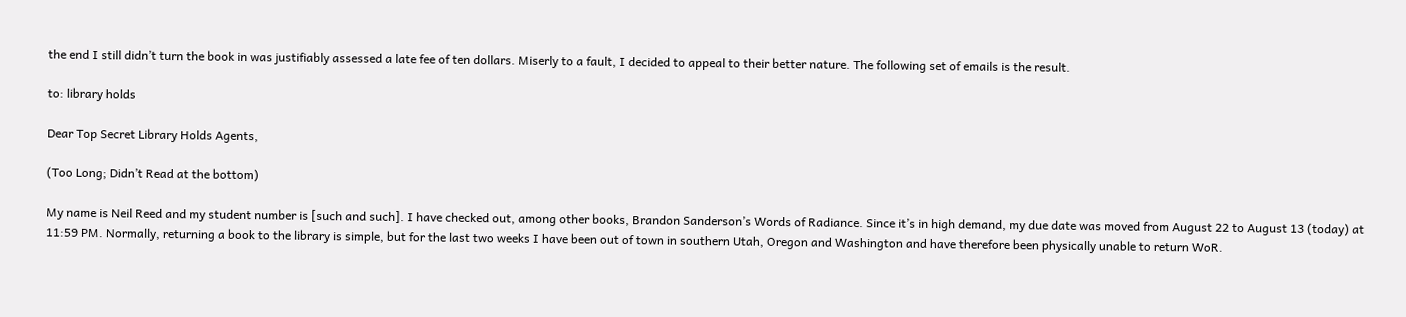the end I still didn’t turn the book in was justifiably assessed a late fee of ten dollars. Miserly to a fault, I decided to appeal to their better nature. The following set of emails is the result.

to: library holds

Dear Top Secret Library Holds Agents,

(Too Long; Didn’t Read at the bottom)

My name is Neil Reed and my student number is [such and such]. I have checked out, among other books, Brandon Sanderson’s Words of Radiance. Since it’s in high demand, my due date was moved from August 22 to August 13 (today) at 11:59 PM. Normally, returning a book to the library is simple, but for the last two weeks I have been out of town in southern Utah, Oregon and Washington and have therefore been physically unable to return WoR.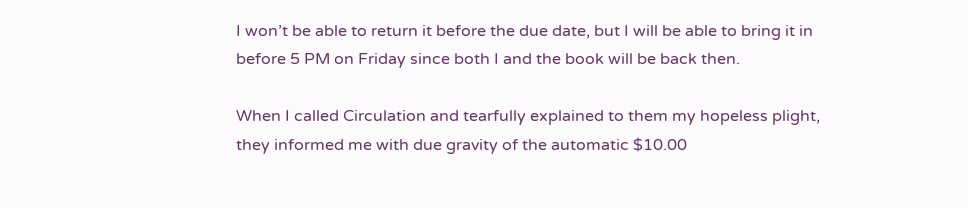I won’t be able to return it before the due date, but I will be able to bring it in before 5 PM on Friday since both I and the book will be back then.

When I called Circulation and tearfully explained to them my hopeless plight, they informed me with due gravity of the automatic $10.00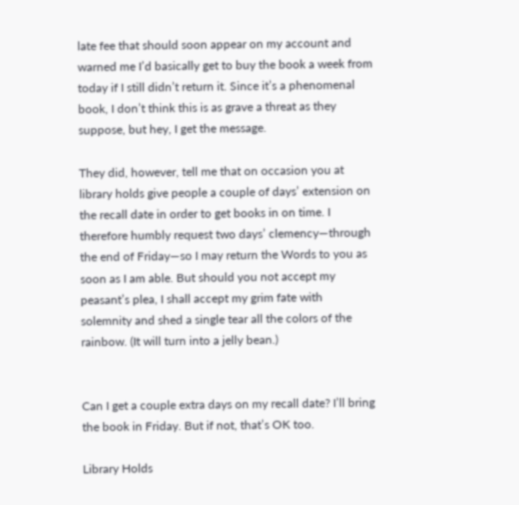late fee that should soon appear on my account and warned me I’d basically get to buy the book a week from today if I still didn’t return it. Since it’s a phenomenal book, I don’t think this is as grave a threat as they suppose, but hey, I get the message.

They did, however, tell me that on occasion you at library holds give people a couple of days’ extension on the recall date in order to get books in on time. I therefore humbly request two days’ clemency—through the end of Friday—so I may return the Words to you as soon as I am able. But should you not accept my peasant’s plea, I shall accept my grim fate with solemnity and shed a single tear all the colors of the rainbow. (It will turn into a jelly bean.)


Can I get a couple extra days on my recall date? I’ll bring the book in Friday. But if not, that’s OK too.

Library Holds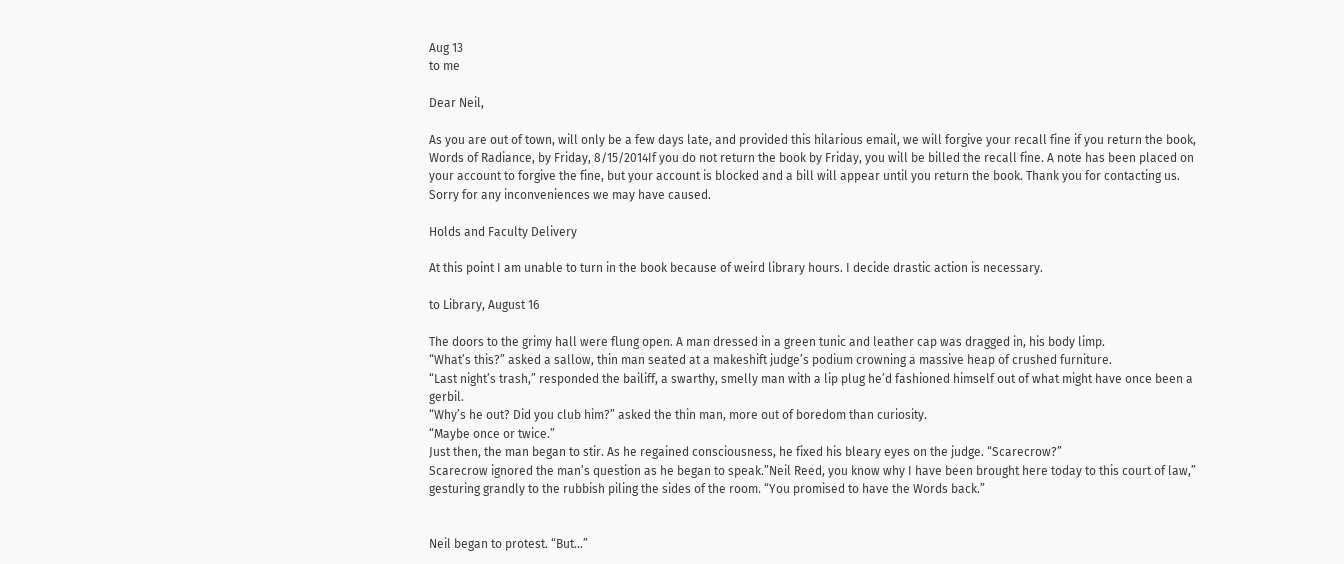Aug 13
to me

Dear Neil,

As you are out of town, will only be a few days late, and provided this hilarious email, we will forgive your recall fine if you return the book, Words of Radiance, by Friday, 8/15/2014If you do not return the book by Friday, you will be billed the recall fine. A note has been placed on your account to forgive the fine, but your account is blocked and a bill will appear until you return the book. Thank you for contacting us. Sorry for any inconveniences we may have caused.

Holds and Faculty Delivery

At this point I am unable to turn in the book because of weird library hours. I decide drastic action is necessary.

to Library, August 16

The doors to the grimy hall were flung open. A man dressed in a green tunic and leather cap was dragged in, his body limp.
“What’s this?” asked a sallow, thin man seated at a makeshift judge’s podium crowning a massive heap of crushed furniture.
“Last night’s trash,” responded the bailiff, a swarthy, smelly man with a lip plug he’d fashioned himself out of what might have once been a gerbil.
“Why’s he out? Did you club him?” asked the thin man, more out of boredom than curiosity.
“Maybe once or twice.”
Just then, the man began to stir. As he regained consciousness, he fixed his bleary eyes on the judge. “Scarecrow?”
Scarecrow ignored the man’s question as he began to speak.”Neil Reed, you know why I have been brought here today to this court of law,” gesturing grandly to the rubbish piling the sides of the room. “You promised to have the Words back.”


Neil began to protest. “But…”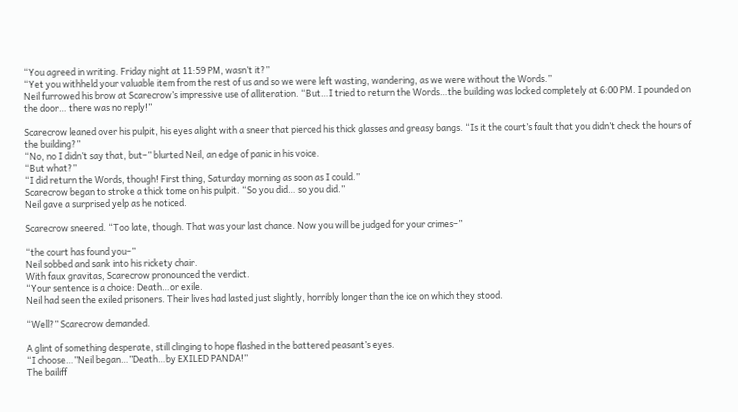“You agreed in writing. Friday night at 11:59 PM, wasn’t it?”
“Yet you withheld your valuable item from the rest of us and so we were left wasting, wandering, as we were without the Words.”
Neil furrowed his brow at Scarecrow’s impressive use of alliteration. “But…I tried to return the Words…the building was locked completely at 6:00 PM. I pounded on the door… there was no reply!”

Scarecrow leaned over his pulpit, his eyes alight with a sneer that pierced his thick glasses and greasy bangs. “Is it the court’s fault that you didn’t check the hours of the building?”
“No, no I didn’t say that, but–” blurted Neil, an edge of panic in his voice.
“But what?”
“I did return the Words, though! First thing, Saturday morning as soon as I could.”
Scarecrow began to stroke a thick tome on his pulpit. “So you did… so you did.”
Neil gave a surprised yelp as he noticed.

Scarecrow sneered. “Too late, though. That was your last chance. Now you will be judged for your crimes–”

“the court has found you–”
Neil sobbed and sank into his rickety chair.
With faux gravitas, Scarecrow pronounced the verdict.
“Your sentence is a choice: Death…or exile.
Neil had seen the exiled prisoners. Their lives had lasted just slightly, horribly longer than the ice on which they stood.

“Well?” Scarecrow demanded.

A glint of something desperate, still clinging to hope flashed in the battered peasant’s eyes.
“I choose…”Neil began…”Death…by EXILED PANDA!”
The bailiff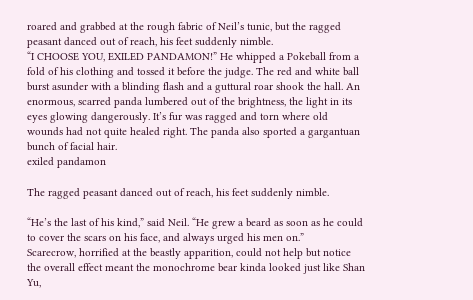roared and grabbed at the rough fabric of Neil’s tunic, but the ragged peasant danced out of reach, his feet suddenly nimble.
“I CHOOSE YOU, EXILED PANDAMON!” He whipped a Pokeball from a fold of his clothing and tossed it before the judge. The red and white ball burst asunder with a blinding flash and a guttural roar shook the hall. An enormous, scarred panda lumbered out of the brightness, the light in its eyes glowing dangerously. It’s fur was ragged and torn where old wounds had not quite healed right. The panda also sported a gargantuan bunch of facial hair.
exiled pandamon

The ragged peasant danced out of reach, his feet suddenly nimble.

“He’s the last of his kind,” said Neil. “He grew a beard as soon as he could to cover the scars on his face, and always urged his men on.”
Scarecrow, horrified at the beastly apparition, could not help but notice the overall effect meant the monochrome bear kinda looked just like Shan Yu,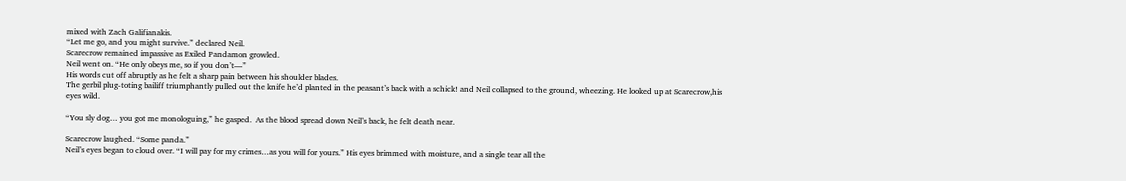mixed with Zach Galifianakis.
“Let me go, and you might survive.” declared Neil.
Scarecrow remained impassive as Exiled Pandamon growled.
Neil went on. “He only obeys me, so if you don’t—”
His words cut off abruptly as he felt a sharp pain between his shoulder blades.
The gerbil plug-toting bailiff triumphantly pulled out the knife he’d planted in the peasant’s back with a schick! and Neil collapsed to the ground, wheezing. He looked up at Scarecrow,his eyes wild.

“You sly dog… you got me monologuing,” he gasped.  As the blood spread down Neil’s back, he felt death near.

Scarecrow laughed. “Some panda.”
Neil’s eyes began to cloud over. “I will pay for my crimes…as you will for yours.” His eyes brimmed with moisture, and a single tear all the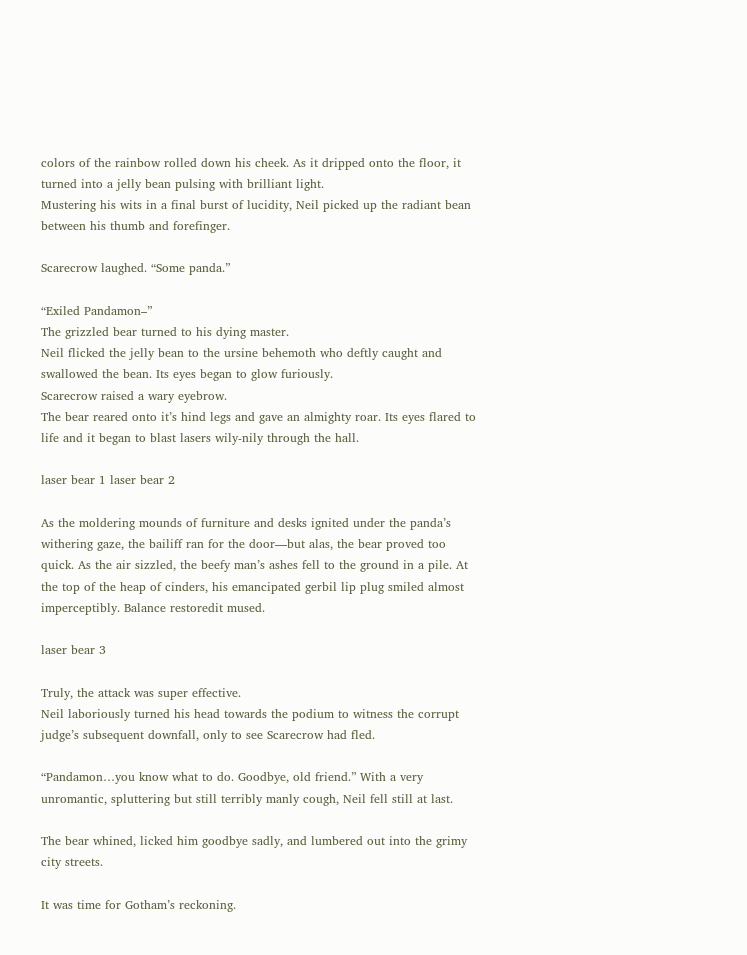colors of the rainbow rolled down his cheek. As it dripped onto the floor, it turned into a jelly bean pulsing with brilliant light.
Mustering his wits in a final burst of lucidity, Neil picked up the radiant bean between his thumb and forefinger.

Scarecrow laughed. “Some panda.”

“Exiled Pandamon–”
The grizzled bear turned to his dying master.
Neil flicked the jelly bean to the ursine behemoth who deftly caught and swallowed the bean. Its eyes began to glow furiously.
Scarecrow raised a wary eyebrow.
The bear reared onto it’s hind legs and gave an almighty roar. Its eyes flared to life and it began to blast lasers wily-nily through the hall.

laser bear 1 laser bear 2

As the moldering mounds of furniture and desks ignited under the panda’s withering gaze, the bailiff ran for the door—but alas, the bear proved too quick. As the air sizzled, the beefy man’s ashes fell to the ground in a pile. At the top of the heap of cinders, his emancipated gerbil lip plug smiled almost imperceptibly. Balance restoredit mused.

laser bear 3

Truly, the attack was super effective.
Neil laboriously turned his head towards the podium to witness the corrupt judge’s subsequent downfall, only to see Scarecrow had fled.

“Pandamon…you know what to do. Goodbye, old friend.” With a very unromantic, spluttering but still terribly manly cough, Neil fell still at last.

The bear whined, licked him goodbye sadly, and lumbered out into the grimy city streets.

It was time for Gotham’s reckoning.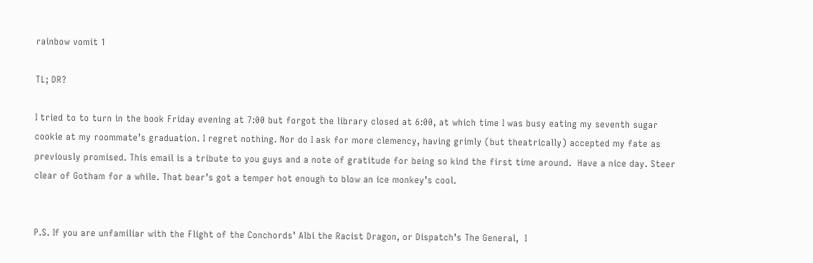rainbow vomit 1

TL; DR?

I tried to to turn in the book Friday evening at 7:00 but forgot the library closed at 6:00, at which time I was busy eating my seventh sugar cookie at my roommate’s graduation. I regret nothing. Nor do I ask for more clemency, having grimly (but theatrically) accepted my fate as previously promised. This email is a tribute to you guys and a note of gratitude for being so kind the first time around.  Have a nice day. Steer clear of Gotham for a while. That bear’s got a temper hot enough to blow an ice monkey’s cool.


P.S. If you are unfamiliar with the Flight of the Conchords’ Albi the Racist Dragon, or Dispatch’s The General,  I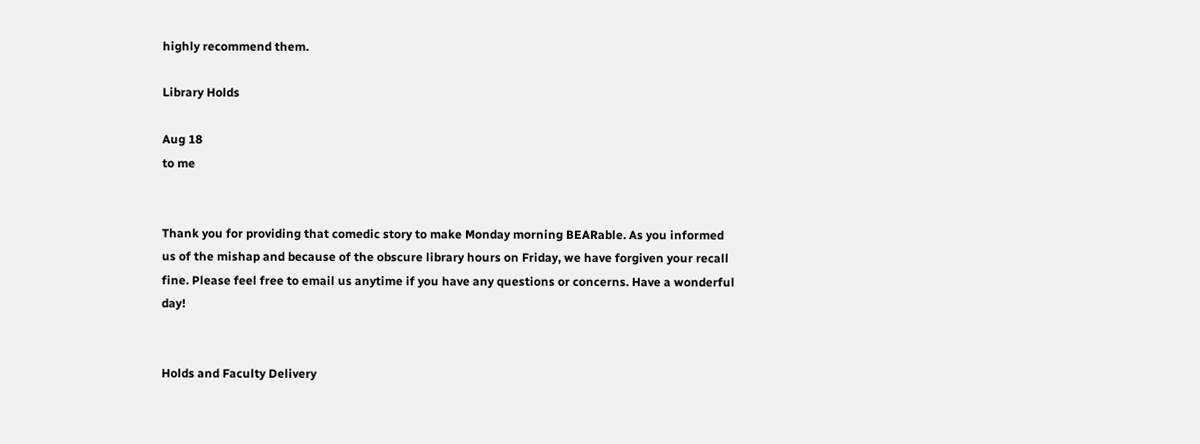highly recommend them.

Library Holds

Aug 18
to me


Thank you for providing that comedic story to make Monday morning BEARable. As you informed us of the mishap and because of the obscure library hours on Friday, we have forgiven your recall fine. Please feel free to email us anytime if you have any questions or concerns. Have a wonderful day!


Holds and Faculty Delivery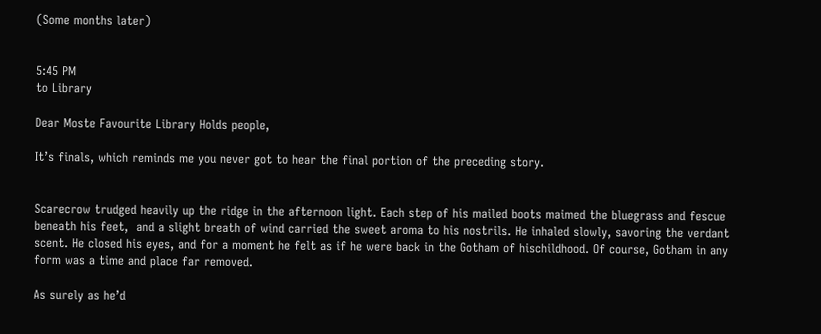(Some months later)


5:45 PM
to Library

Dear Moste Favourite Library Holds people,

It’s finals, which reminds me you never got to hear the final portion of the preceding story.


Scarecrow trudged heavily up the ridge in the afternoon light. Each step of his mailed boots maimed the bluegrass and fescue beneath his feet,  and a slight breath of wind carried the sweet aroma to his nostrils. He inhaled slowly, savoring the verdant scent. He closed his eyes, and for a moment he felt as if he were back in the Gotham of hischildhood. Of course, Gotham in any form was a time and place far removed.

As surely as he’d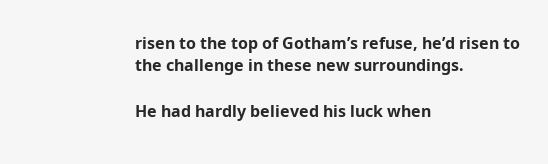risen to the top of Gotham’s refuse, he’d risen to the challenge in these new surroundings.

He had hardly believed his luck when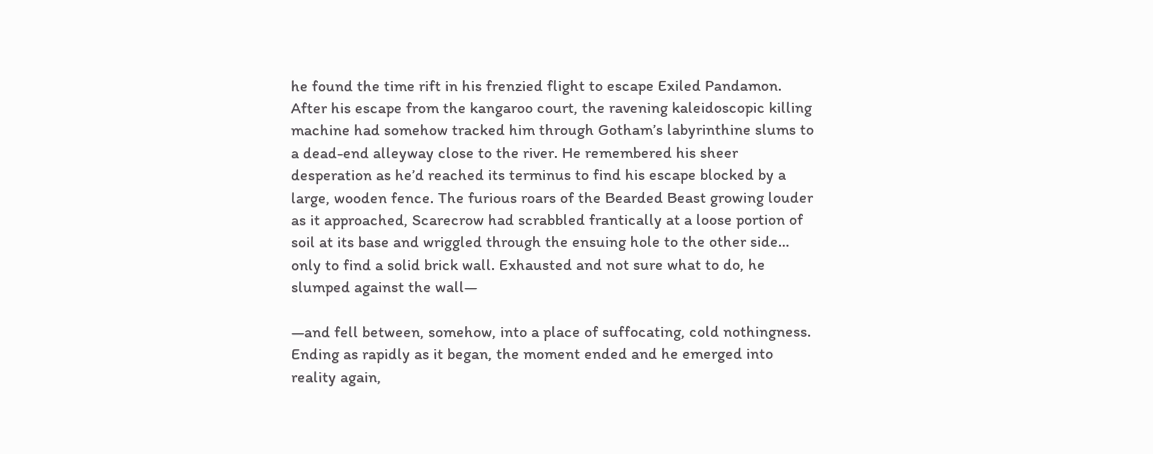he found the time rift in his frenzied flight to escape Exiled Pandamon.  After his escape from the kangaroo court, the ravening kaleidoscopic killing machine had somehow tracked him through Gotham’s labyrinthine slums to a dead-end alleyway close to the river. He remembered his sheer desperation as he’d reached its terminus to find his escape blocked by a large, wooden fence. The furious roars of the Bearded Beast growing louder as it approached, Scarecrow had scrabbled frantically at a loose portion of soil at its base and wriggled through the ensuing hole to the other side… only to find a solid brick wall. Exhausted and not sure what to do, he slumped against the wall—

—and fell between, somehow, into a place of suffocating, cold nothingness. Ending as rapidly as it began, the moment ended and he emerged into reality again,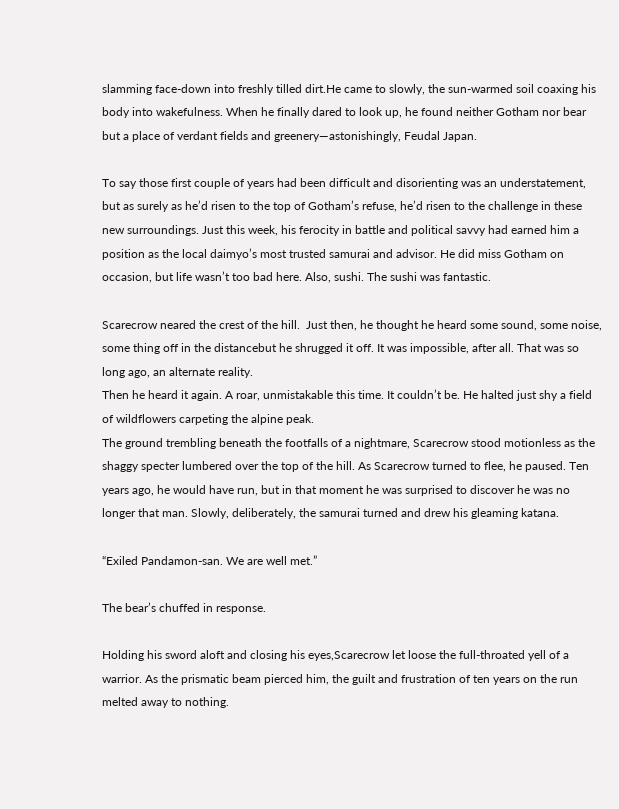slamming face-down into freshly tilled dirt.He came to slowly, the sun-warmed soil coaxing his body into wakefulness. When he finally dared to look up, he found neither Gotham nor bear but a place of verdant fields and greenery—astonishingly, Feudal Japan.

To say those first couple of years had been difficult and disorienting was an understatement, but as surely as he’d risen to the top of Gotham’s refuse, he’d risen to the challenge in these new surroundings. Just this week, his ferocity in battle and political savvy had earned him a position as the local daimyo’s most trusted samurai and advisor. He did miss Gotham on occasion, but life wasn’t too bad here. Also, sushi. The sushi was fantastic.

Scarecrow neared the crest of the hill.  Just then, he thought he heard some sound, some noise, some thing off in the distancebut he shrugged it off. It was impossible, after all. That was so long ago, an alternate reality.
Then he heard it again. A roar, unmistakable this time. It couldn’t be. He halted just shy a field of wildflowers carpeting the alpine peak.
The ground trembling beneath the footfalls of a nightmare, Scarecrow stood motionless as the shaggy specter lumbered over the top of the hill. As Scarecrow turned to flee, he paused. Ten years ago, he would have run, but in that moment he was surprised to discover he was no longer that man. Slowly, deliberately, the samurai turned and drew his gleaming katana.

“Exiled Pandamon-san. We are well met.”

The bear’s chuffed in response.

Holding his sword aloft and closing his eyes,Scarecrow let loose the full-throated yell of a warrior. As the prismatic beam pierced him, the guilt and frustration of ten years on the run melted away to nothing.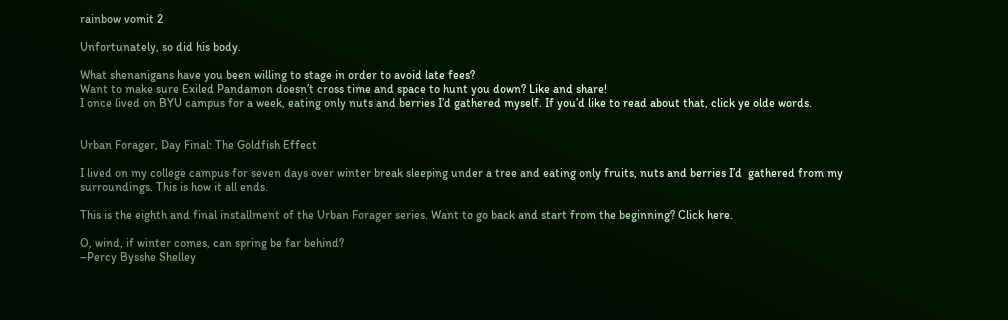rainbow vomit 2

Unfortunately, so did his body.

What shenanigans have you been willing to stage in order to avoid late fees?
Want to make sure Exiled Pandamon doesn’t cross time and space to hunt you down? Like and share!
I once lived on BYU campus for a week, eating only nuts and berries I’d gathered myself. If you’d like to read about that, click ye olde words.


Urban Forager, Day Final: The Goldfish Effect

I lived on my college campus for seven days over winter break sleeping under a tree and eating only fruits, nuts and berries I’d  gathered from my surroundings. This is how it all ends.

This is the eighth and final installment of the Urban Forager series. Want to go back and start from the beginning? Click here.

O, wind, if winter comes, can spring be far behind?
–Percy Bysshe Shelley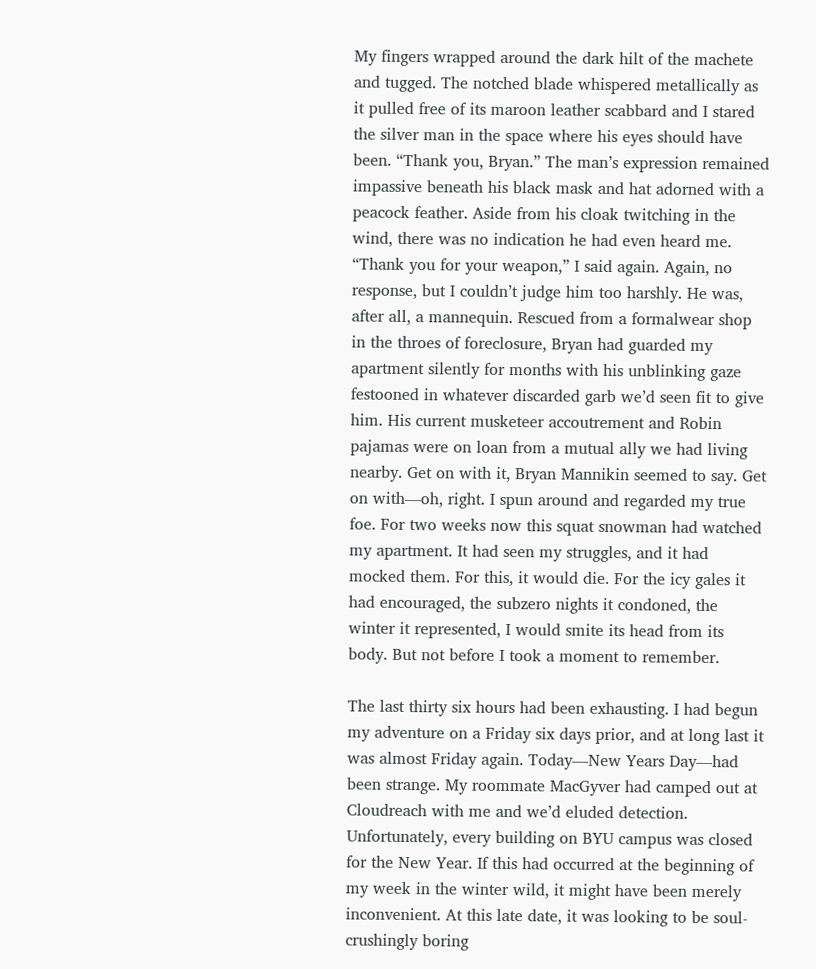My fingers wrapped around the dark hilt of the machete and tugged. The notched blade whispered metallically as it pulled free of its maroon leather scabbard and I stared the silver man in the space where his eyes should have been. “Thank you, Bryan.” The man’s expression remained impassive beneath his black mask and hat adorned with a peacock feather. Aside from his cloak twitching in the wind, there was no indication he had even heard me. “Thank you for your weapon,” I said again. Again, no response, but I couldn’t judge him too harshly. He was, after all, a mannequin. Rescued from a formalwear shop in the throes of foreclosure, Bryan had guarded my apartment silently for months with his unblinking gaze festooned in whatever discarded garb we’d seen fit to give him. His current musketeer accoutrement and Robin pajamas were on loan from a mutual ally we had living nearby. Get on with it, Bryan Mannikin seemed to say. Get on with—oh, right. I spun around and regarded my true foe. For two weeks now this squat snowman had watched my apartment. It had seen my struggles, and it had mocked them. For this, it would die. For the icy gales it had encouraged, the subzero nights it condoned, the winter it represented, I would smite its head from its body. But not before I took a moment to remember.

The last thirty six hours had been exhausting. I had begun my adventure on a Friday six days prior, and at long last it was almost Friday again. Today—New Years Day—had been strange. My roommate MacGyver had camped out at Cloudreach with me and we’d eluded detection. Unfortunately, every building on BYU campus was closed for the New Year. If this had occurred at the beginning of my week in the winter wild, it might have been merely inconvenient. At this late date, it was looking to be soul-crushingly boring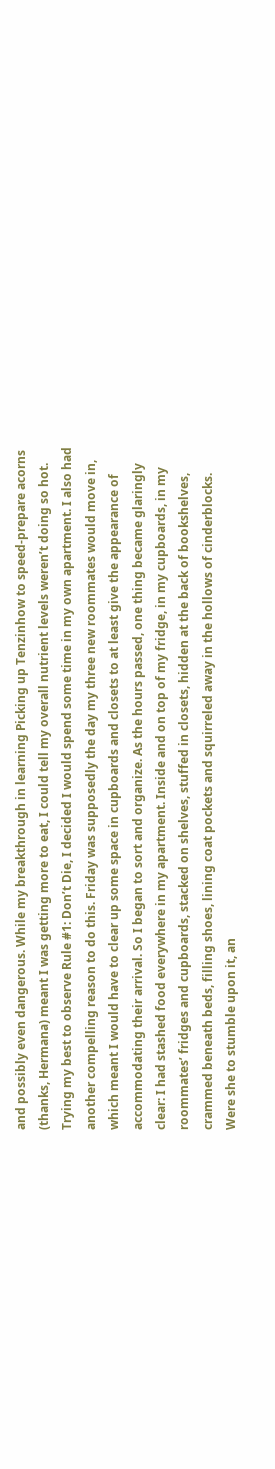and possibly even dangerous. While my breakthrough in learning Picking up Tenzinhow to speed-prepare acorns (thanks, Hermana) meant I was getting more to eat, I could tell my overall nutrient levels weren’t doing so hot. Trying my best to observe Rule #1: Don’t Die, I decided I would spend some time in my own apartment. I also had another compelling reason to do this. Friday was supposedly the day my three new roommates would move in, which meant I would have to clear up some space in cupboards and closets to at least give the appearance of accommodating their arrival. So I began to sort and organize. As the hours passed, one thing became glaringly clear: I had stashed food everywhere in my apartment. Inside and on top of my fridge, in my cupboards, in my roommates’ fridges and cupboards, stacked on shelves, stuffed in closets, hidden at the back of bookshelves, crammed beneath beds, filling shoes, lining coat pockets and squirreled away in the hollows of cinderblocks. Were she to stumble upon it, an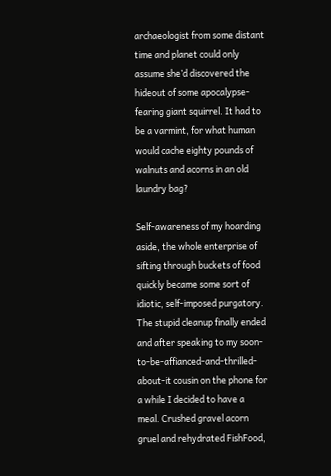archaeologist from some distant time and planet could only assume she’d discovered the hideout of some apocalypse-fearing giant squirrel. It had to be a varmint, for what human would cache eighty pounds of walnuts and acorns in an old laundry bag?

Self-awareness of my hoarding aside, the whole enterprise of sifting through buckets of food quickly became some sort of idiotic, self-imposed purgatory. The stupid cleanup finally ended and after speaking to my soon-to-be-affianced-and-thrilled-about-it cousin on the phone for a while I decided to have a meal. Crushed gravel acorn gruel and rehydrated FishFood,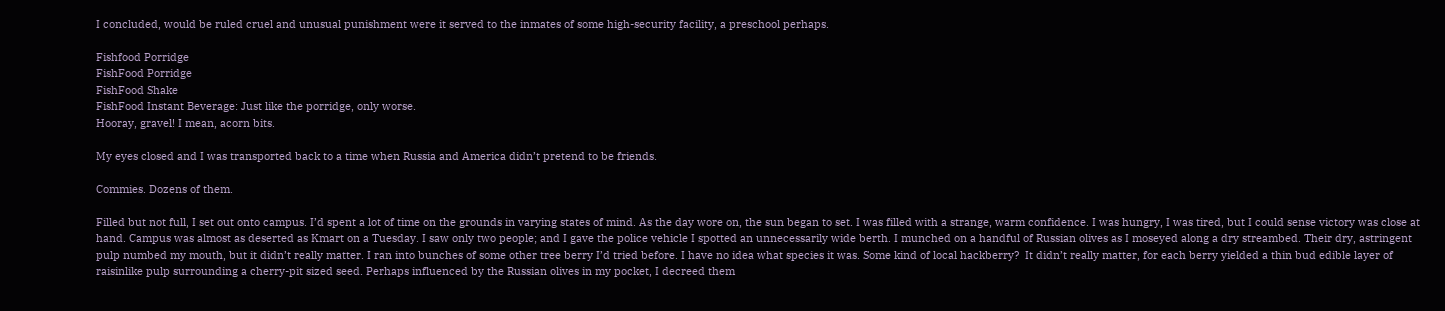I concluded, would be ruled cruel and unusual punishment were it served to the inmates of some high-security facility, a preschool perhaps.

Fishfood Porridge
FishFood Porridge
FishFood Shake
FishFood Instant Beverage: Just like the porridge, only worse.
Hooray, gravel! I mean, acorn bits.

My eyes closed and I was transported back to a time when Russia and America didn’t pretend to be friends.

Commies. Dozens of them.

Filled but not full, I set out onto campus. I’d spent a lot of time on the grounds in varying states of mind. As the day wore on, the sun began to set. I was filled with a strange, warm confidence. I was hungry, I was tired, but I could sense victory was close at hand. Campus was almost as deserted as Kmart on a Tuesday. I saw only two people; and I gave the police vehicle I spotted an unnecessarily wide berth. I munched on a handful of Russian olives as I moseyed along a dry streambed. Their dry, astringent pulp numbed my mouth, but it didn’t really matter. I ran into bunches of some other tree berry I’d tried before. I have no idea what species it was. Some kind of local hackberry?  It didn’t really matter, for each berry yielded a thin bud edible layer of raisinlike pulp surrounding a cherry-pit sized seed. Perhaps influenced by the Russian olives in my pocket, I decreed them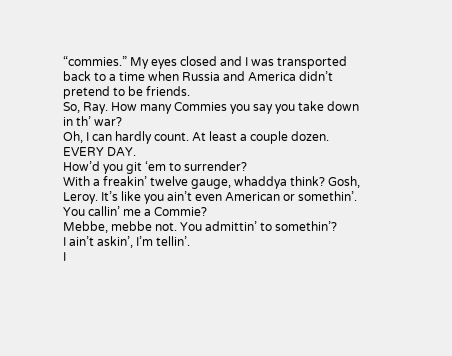“commies.” My eyes closed and I was transported back to a time when Russia and America didn’t pretend to be friends.
So, Ray. How many Commies you say you take down in th’ war?
Oh, I can hardly count. At least a couple dozen. EVERY DAY.
How’d you git ‘em to surrender?
With a freakin’ twelve gauge, whaddya think? Gosh, Leroy. It’s like you ain’t even American or somethin’.
You callin’ me a Commie?
Mebbe, mebbe not. You admittin’ to somethin’?
I ain’t askin’, I’m tellin’.
I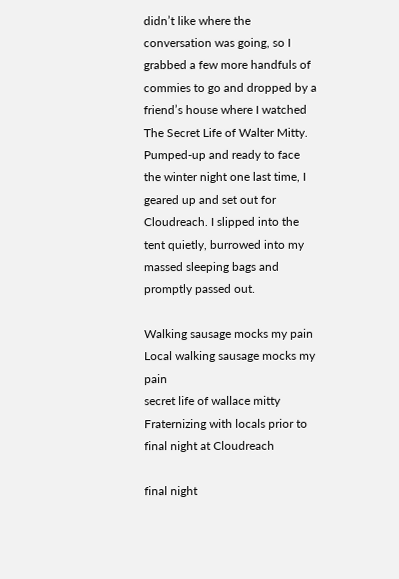didn’t like where the conversation was going, so I grabbed a few more handfuls of commies to go and dropped by a friend’s house where I watched The Secret Life of Walter Mitty. Pumped-up and ready to face the winter night one last time, I geared up and set out for Cloudreach. I slipped into the tent quietly, burrowed into my massed sleeping bags and promptly passed out.

Walking sausage mocks my pain
Local walking sausage mocks my pain
secret life of wallace mitty
Fraternizing with locals prior to final night at Cloudreach

final night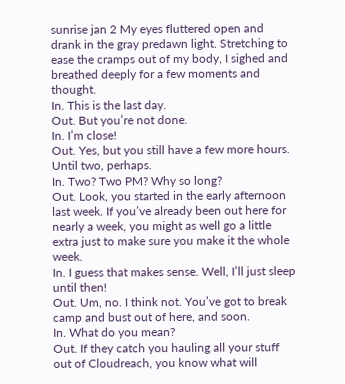sunrise jan 2 My eyes fluttered open and drank in the gray predawn light. Stretching to ease the cramps out of my body, I sighed and breathed deeply for a few moments and thought.
In. This is the last day.
Out. But you’re not done.
In. I’m close!
Out. Yes, but you still have a few more hours. Until two, perhaps.
In. Two? Two PM? Why so long?
Out. Look, you started in the early afternoon last week. If you’ve already been out here for nearly a week, you might as well go a little extra just to make sure you make it the whole week.
In. I guess that makes sense. Well, I’ll just sleep until then!
Out. Um, no. I think not. You’ve got to break camp and bust out of here, and soon.
In. What do you mean?
Out. If they catch you hauling all your stuff out of Cloudreach, you know what will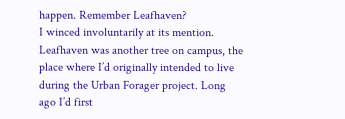happen. Remember Leafhaven?
I winced involuntarily at its mention. Leafhaven was another tree on campus, the place where I’d originally intended to live during the Urban Forager project. Long ago I’d first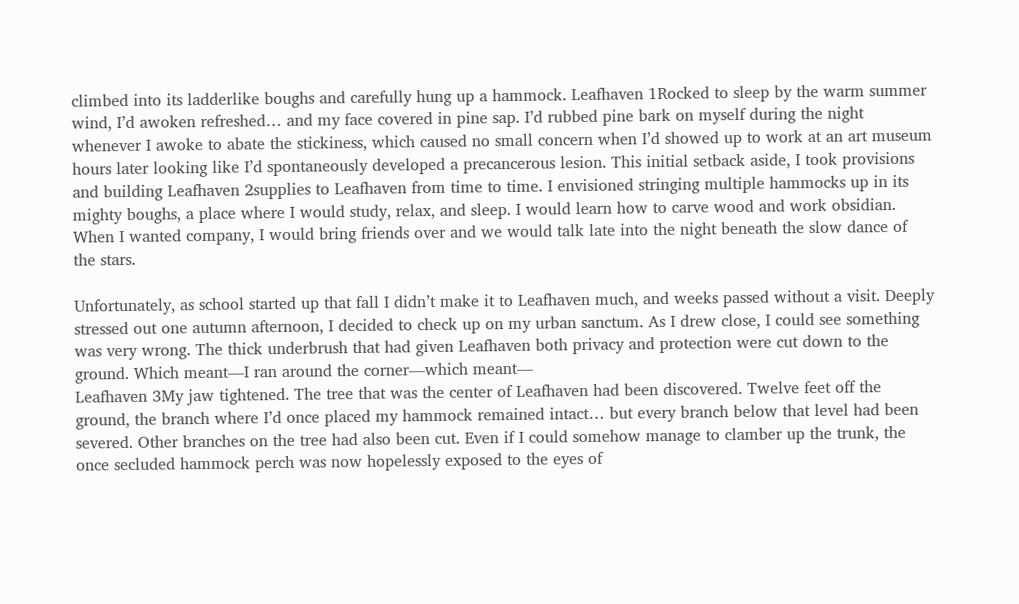climbed into its ladderlike boughs and carefully hung up a hammock. Leafhaven 1Rocked to sleep by the warm summer wind, I’d awoken refreshed… and my face covered in pine sap. I’d rubbed pine bark on myself during the night whenever I awoke to abate the stickiness, which caused no small concern when I’d showed up to work at an art museum hours later looking like I’d spontaneously developed a precancerous lesion. This initial setback aside, I took provisions and building Leafhaven 2supplies to Leafhaven from time to time. I envisioned stringing multiple hammocks up in its mighty boughs, a place where I would study, relax, and sleep. I would learn how to carve wood and work obsidian. When I wanted company, I would bring friends over and we would talk late into the night beneath the slow dance of the stars.

Unfortunately, as school started up that fall I didn’t make it to Leafhaven much, and weeks passed without a visit. Deeply stressed out one autumn afternoon, I decided to check up on my urban sanctum. As I drew close, I could see something was very wrong. The thick underbrush that had given Leafhaven both privacy and protection were cut down to the ground. Which meant—I ran around the corner—which meant—
Leafhaven 3My jaw tightened. The tree that was the center of Leafhaven had been discovered. Twelve feet off the ground, the branch where I’d once placed my hammock remained intact… but every branch below that level had been severed. Other branches on the tree had also been cut. Even if I could somehow manage to clamber up the trunk, the once secluded hammock perch was now hopelessly exposed to the eyes of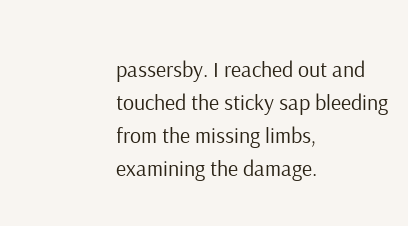passersby. I reached out and touched the sticky sap bleeding from the missing limbs, examining the damage.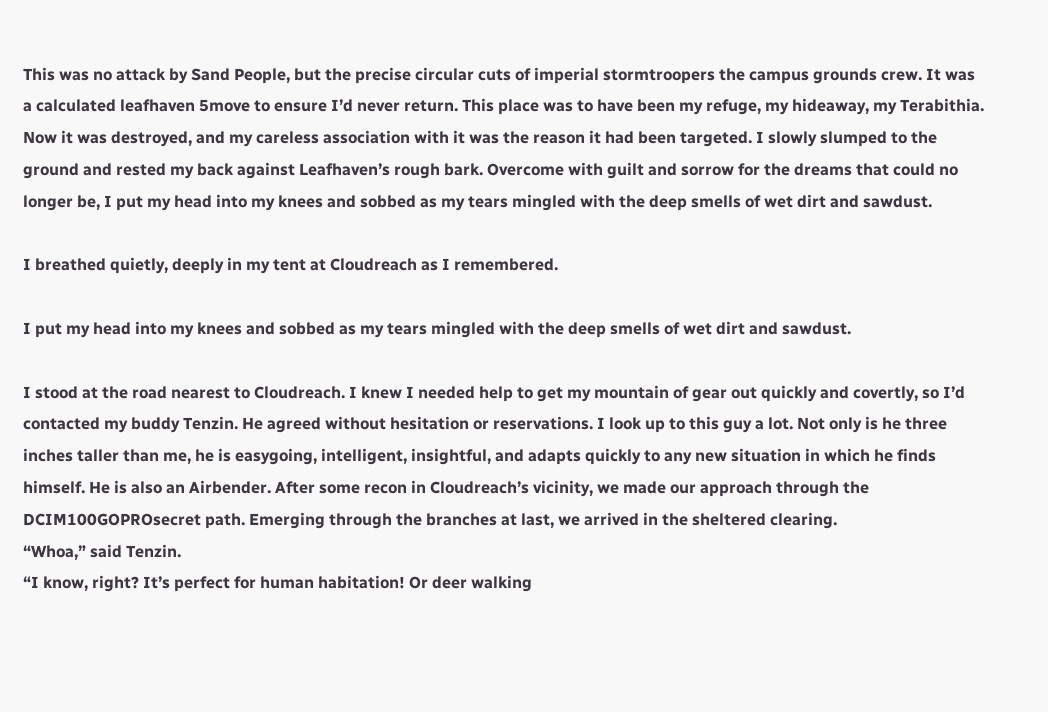This was no attack by Sand People, but the precise circular cuts of imperial stormtroopers the campus grounds crew. It was a calculated leafhaven 5move to ensure I’d never return. This place was to have been my refuge, my hideaway, my Terabithia. Now it was destroyed, and my careless association with it was the reason it had been targeted. I slowly slumped to the ground and rested my back against Leafhaven’s rough bark. Overcome with guilt and sorrow for the dreams that could no longer be, I put my head into my knees and sobbed as my tears mingled with the deep smells of wet dirt and sawdust.

I breathed quietly, deeply in my tent at Cloudreach as I remembered.

I put my head into my knees and sobbed as my tears mingled with the deep smells of wet dirt and sawdust.

I stood at the road nearest to Cloudreach. I knew I needed help to get my mountain of gear out quickly and covertly, so I’d contacted my buddy Tenzin. He agreed without hesitation or reservations. I look up to this guy a lot. Not only is he three inches taller than me, he is easygoing, intelligent, insightful, and adapts quickly to any new situation in which he finds himself. He is also an Airbender. After some recon in Cloudreach’s vicinity, we made our approach through the DCIM100GOPROsecret path. Emerging through the branches at last, we arrived in the sheltered clearing.
“Whoa,” said Tenzin.
“I know, right? It’s perfect for human habitation! Or deer walking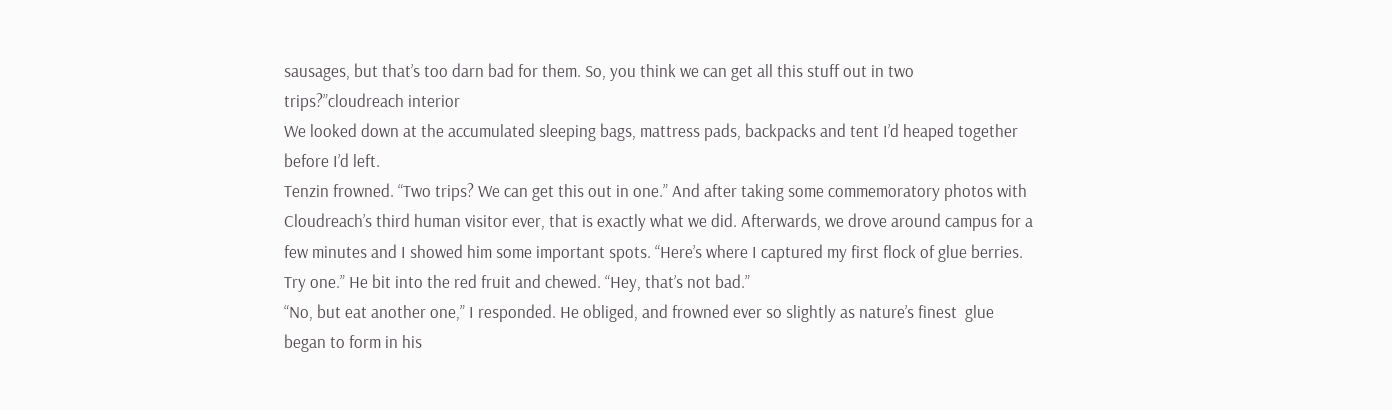sausages, but that’s too darn bad for them. So, you think we can get all this stuff out in two trips?”cloudreach interior
We looked down at the accumulated sleeping bags, mattress pads, backpacks and tent I’d heaped together before I’d left.
Tenzin frowned. “Two trips? We can get this out in one.” And after taking some commemoratory photos with Cloudreach’s third human visitor ever, that is exactly what we did. Afterwards, we drove around campus for a few minutes and I showed him some important spots. “Here’s where I captured my first flock of glue berries. Try one.” He bit into the red fruit and chewed. “Hey, that’s not bad.”
“No, but eat another one,” I responded. He obliged, and frowned ever so slightly as nature’s finest  glue began to form in his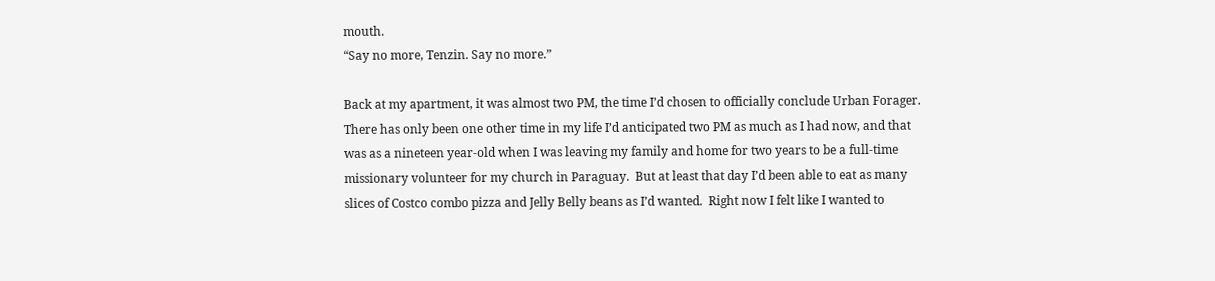mouth.
“Say no more, Tenzin. Say no more.”

Back at my apartment, it was almost two PM, the time I’d chosen to officially conclude Urban Forager.
There has only been one other time in my life I’d anticipated two PM as much as I had now, and that was as a nineteen year-old when I was leaving my family and home for two years to be a full-time missionary volunteer for my church in Paraguay.  But at least that day I’d been able to eat as many slices of Costco combo pizza and Jelly Belly beans as I’d wanted.  Right now I felt like I wanted to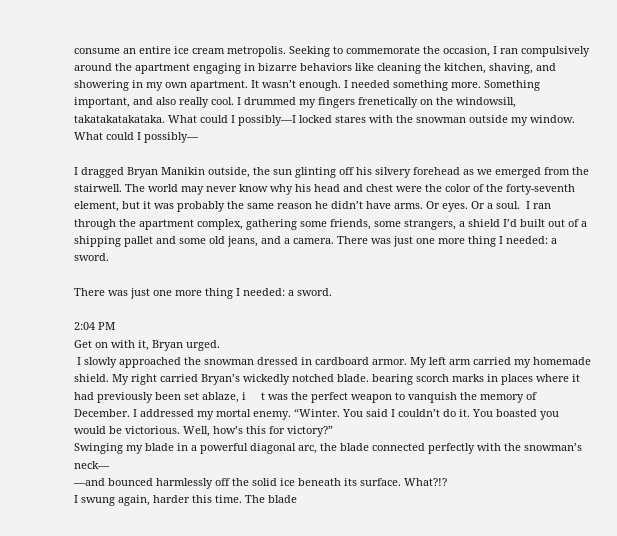consume an entire ice cream metropolis. Seeking to commemorate the occasion, I ran compulsively around the apartment engaging in bizarre behaviors like cleaning the kitchen, shaving, and showering in my own apartment. It wasn’t enough. I needed something more. Something important, and also really cool. I drummed my fingers frenetically on the windowsill, takatakatakataka. What could I possibly—I locked stares with the snowman outside my window. What could I possibly—

I dragged Bryan Manikin outside, the sun glinting off his silvery forehead as we emerged from the stairwell. The world may never know why his head and chest were the color of the forty-seventh element, but it was probably the same reason he didn’t have arms. Or eyes. Or a soul.  I ran through the apartment complex, gathering some friends, some strangers, a shield I’d built out of a shipping pallet and some old jeans, and a camera. There was just one more thing I needed: a sword.

There was just one more thing I needed: a sword.

2:04 PM
Get on with it, Bryan urged.
 I slowly approached the snowman dressed in cardboard armor. My left arm carried my homemade shield. My right carried Bryan’s wickedly notched blade. bearing scorch marks in places where it had previously been set ablaze, i     t was the perfect weapon to vanquish the memory of December. I addressed my mortal enemy. “Winter. You said I couldn’t do it. You boasted you would be victorious. Well, how’s this for victory?”
Swinging my blade in a powerful diagonal arc, the blade connected perfectly with the snowman’s neck—
—and bounced harmlessly off the solid ice beneath its surface. What?!?
I swung again, harder this time. The blade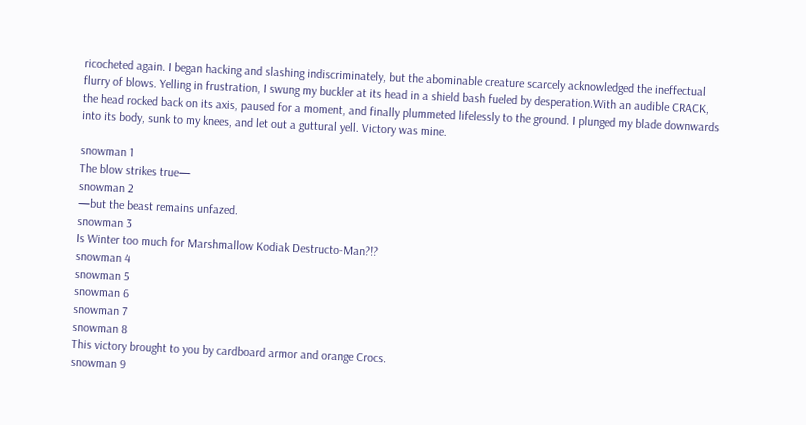ricocheted again. I began hacking and slashing indiscriminately, but the abominable creature scarcely acknowledged the ineffectual flurry of blows. Yelling in frustration, I swung my buckler at its head in a shield bash fueled by desperation.With an audible CRACK, the head rocked back on its axis, paused for a moment, and finally plummeted lifelessly to the ground. I plunged my blade downwards into its body, sunk to my knees, and let out a guttural yell. Victory was mine.

snowman 1
The blow strikes true—
snowman 2
—but the beast remains unfazed.
snowman 3
Is Winter too much for Marshmallow Kodiak Destructo-Man?!?
snowman 4
snowman 5
snowman 6
snowman 7
snowman 8
This victory brought to you by cardboard armor and orange Crocs.
snowman 9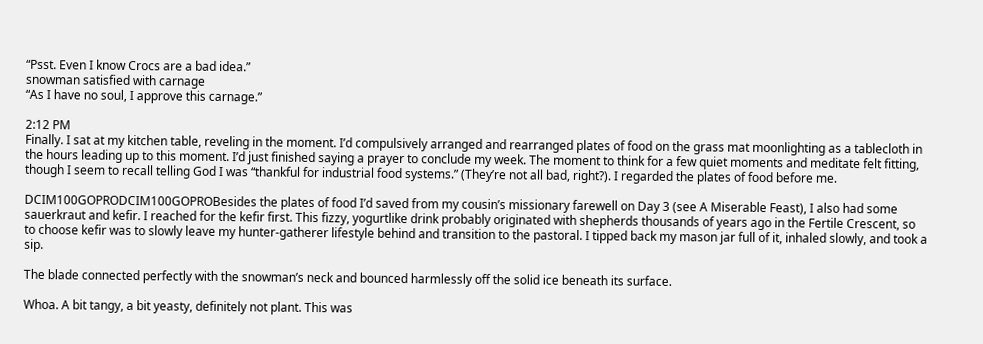“Psst. Even I know Crocs are a bad idea.”
snowman satisfied with carnage
“As I have no soul, I approve this carnage.”

2:12 PM
Finally. I sat at my kitchen table, reveling in the moment. I’d compulsively arranged and rearranged plates of food on the grass mat moonlighting as a tablecloth in the hours leading up to this moment. I’d just finished saying a prayer to conclude my week. The moment to think for a few quiet moments and meditate felt fitting, though I seem to recall telling God I was “thankful for industrial food systems.” (They’re not all bad, right?). I regarded the plates of food before me.

DCIM100GOPRODCIM100GOPROBesides the plates of food I’d saved from my cousin’s missionary farewell on Day 3 (see A Miserable Feast), I also had some sauerkraut and kefir. I reached for the kefir first. This fizzy, yogurtlike drink probably originated with shepherds thousands of years ago in the Fertile Crescent, so to choose kefir was to slowly leave my hunter-gatherer lifestyle behind and transition to the pastoral. I tipped back my mason jar full of it, inhaled slowly, and took a sip.

The blade connected perfectly with the snowman’s neck and bounced harmlessly off the solid ice beneath its surface.

Whoa. A bit tangy, a bit yeasty, definitely not plant. This was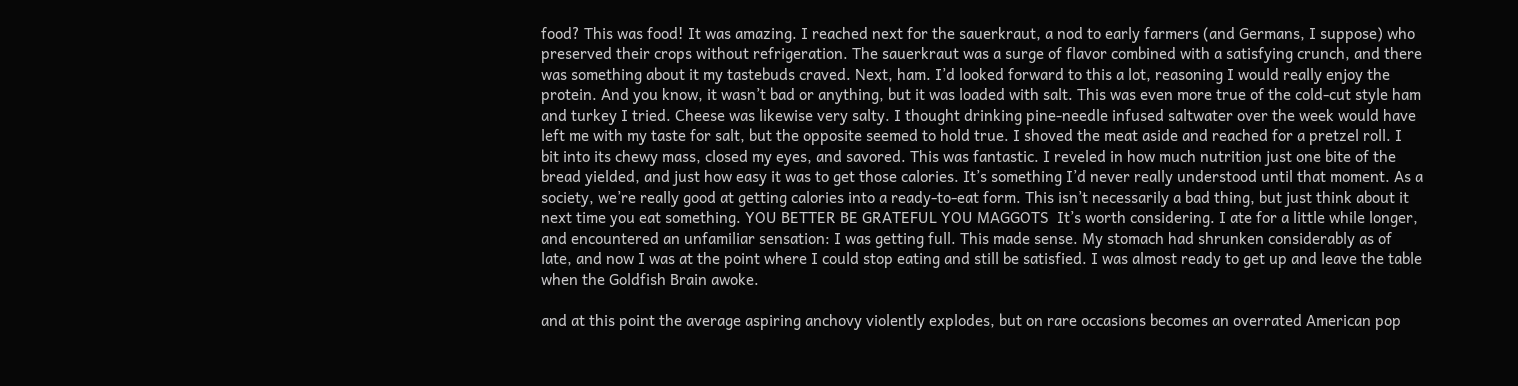food? This was food! It was amazing. I reached next for the sauerkraut, a nod to early farmers (and Germans, I suppose) who preserved their crops without refrigeration. The sauerkraut was a surge of flavor combined with a satisfying crunch, and there was something about it my tastebuds craved. Next, ham. I’d looked forward to this a lot, reasoning I would really enjoy the protein. And you know, it wasn’t bad or anything, but it was loaded with salt. This was even more true of the cold-cut style ham and turkey I tried. Cheese was likewise very salty. I thought drinking pine-needle infused saltwater over the week would have left me with my taste for salt, but the opposite seemed to hold true. I shoved the meat aside and reached for a pretzel roll. I bit into its chewy mass, closed my eyes, and savored. This was fantastic. I reveled in how much nutrition just one bite of the bread yielded, and just how easy it was to get those calories. It’s something I’d never really understood until that moment. As a society, we’re really good at getting calories into a ready-to-eat form. This isn’t necessarily a bad thing, but just think about it next time you eat something. YOU BETTER BE GRATEFUL YOU MAGGOTS  It’s worth considering. I ate for a little while longer, and encountered an unfamiliar sensation: I was getting full. This made sense. My stomach had shrunken considerably as of late, and now I was at the point where I could stop eating and still be satisfied. I was almost ready to get up and leave the table when the Goldfish Brain awoke.

and at this point the average aspiring anchovy violently explodes, but on rare occasions becomes an overrated American pop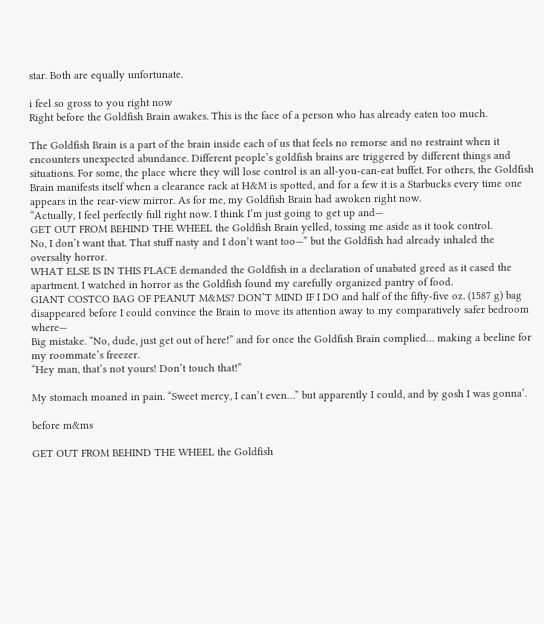star. Both are equally unfortunate.

i feel so gross to you right now
Right before the Goldfish Brain awakes. This is the face of a person who has already eaten too much.

The Goldfish Brain is a part of the brain inside each of us that feels no remorse and no restraint when it encounters unexpected abundance. Different people’s goldfish brains are triggered by different things and situations. For some, the place where they will lose control is an all-you-can-eat buffet. For others, the Goldfish Brain manifests itself when a clearance rack at H&M is spotted, and for a few it is a Starbucks every time one appears in the rear-view mirror. As for me, my Goldfish Brain had awoken right now.
“Actually, I feel perfectly full right now. I think I’m just going to get up and—
GET OUT FROM BEHIND THE WHEEL the Goldfish Brain yelled, tossing me aside as it took control.
No, I don’t want that. That stuff nasty and I don’t want too—” but the Goldfish had already inhaled the oversalty horror.
WHAT ELSE IS IN THIS PLACE demanded the Goldfish in a declaration of unabated greed as it cased the apartment. I watched in horror as the Goldfish found my carefully organized pantry of food.
GIANT COSTCO BAG OF PEANUT M&MS? DON’T MIND IF I DO and half of the fifty-five oz. (1587 g) bag disappeared before I could convince the Brain to move its attention away to my comparatively safer bedroom where—
Big mistake. “No, dude, just get out of here!” and for once the Goldfish Brain complied… making a beeline for my roommate’s freezer.
“Hey man, that’s not yours! Don’t touch that!”

My stomach moaned in pain. “Sweet mercy, I can’t even…” but apparently I could, and by gosh I was gonna’.

before m&ms

GET OUT FROM BEHIND THE WHEEL the Goldfish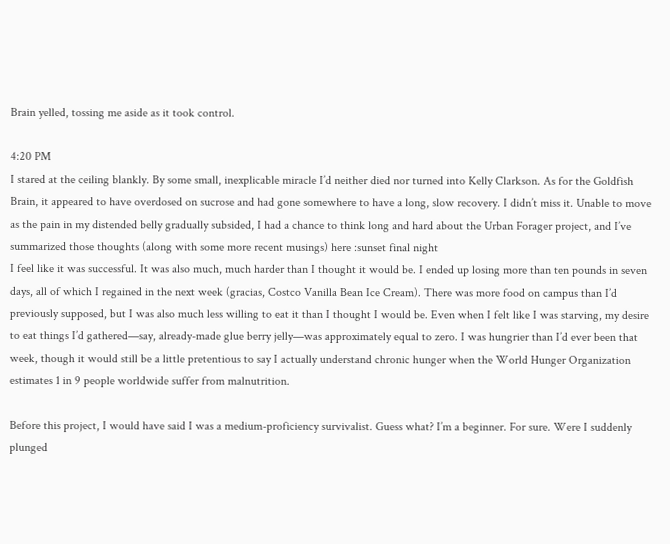Brain yelled, tossing me aside as it took control.

4:20 PM
I stared at the ceiling blankly. By some small, inexplicable miracle I’d neither died nor turned into Kelly Clarkson. As for the Goldfish Brain, it appeared to have overdosed on sucrose and had gone somewhere to have a long, slow recovery. I didn’t miss it. Unable to move as the pain in my distended belly gradually subsided, I had a chance to think long and hard about the Urban Forager project, and I’ve summarized those thoughts (along with some more recent musings) here :sunset final night
I feel like it was successful. It was also much, much harder than I thought it would be. I ended up losing more than ten pounds in seven days, all of which I regained in the next week (gracias, Costco Vanilla Bean Ice Cream). There was more food on campus than I’d previously supposed, but I was also much less willing to eat it than I thought I would be. Even when I felt like I was starving, my desire to eat things I’d gathered—say, already-made glue berry jelly—was approximately equal to zero. I was hungrier than I’d ever been that week, though it would still be a little pretentious to say I actually understand chronic hunger when the World Hunger Organization estimates 1 in 9 people worldwide suffer from malnutrition.

Before this project, I would have said I was a medium-proficiency survivalist. Guess what? I’m a beginner. For sure. Were I suddenly plunged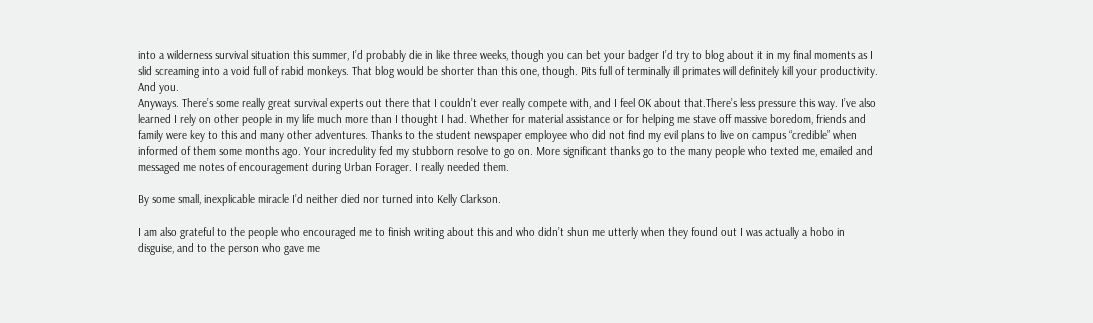into a wilderness survival situation this summer, I’d probably die in like three weeks, though you can bet your badger I’d try to blog about it in my final moments as I slid screaming into a void full of rabid monkeys. That blog would be shorter than this one, though. Pits full of terminally ill primates will definitely kill your productivity. And you.
Anyways. There’s some really great survival experts out there that I couldn’t ever really compete with, and I feel OK about that.There’s less pressure this way. I’ve also learned I rely on other people in my life much more than I thought I had. Whether for material assistance or for helping me stave off massive boredom, friends and family were key to this and many other adventures. Thanks to the student newspaper employee who did not find my evil plans to live on campus “credible” when informed of them some months ago. Your incredulity fed my stubborn resolve to go on. More significant thanks go to the many people who texted me, emailed and messaged me notes of encouragement during Urban Forager. I really needed them.

By some small, inexplicable miracle I’d neither died nor turned into Kelly Clarkson.

I am also grateful to the people who encouraged me to finish writing about this and who didn’t shun me utterly when they found out I was actually a hobo in disguise, and to the person who gave me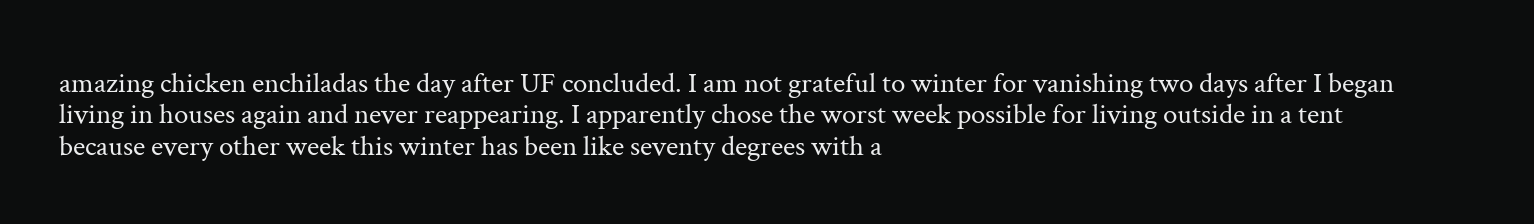amazing chicken enchiladas the day after UF concluded. I am not grateful to winter for vanishing two days after I began living in houses again and never reappearing. I apparently chose the worst week possible for living outside in a tent because every other week this winter has been like seventy degrees with a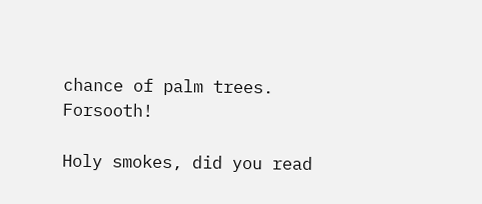chance of palm trees. Forsooth!

Holy smokes, did you read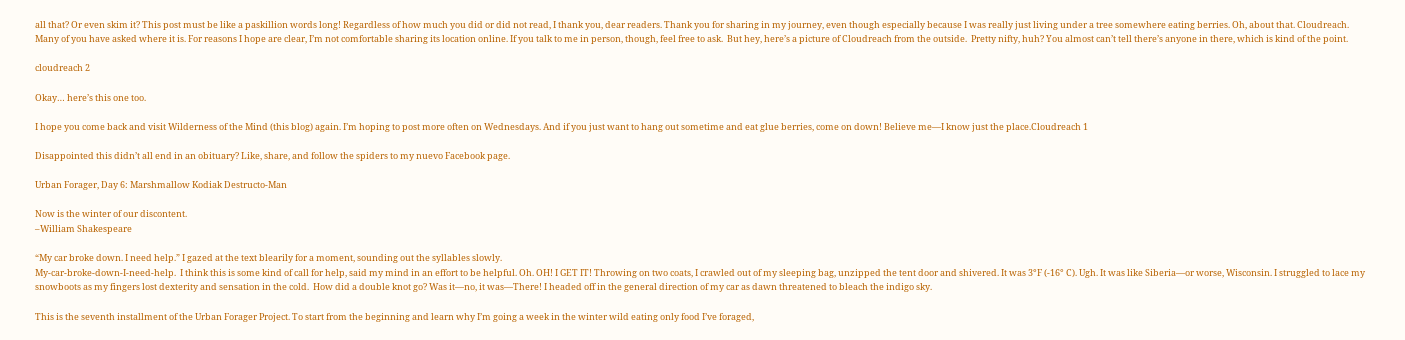all that? Or even skim it? This post must be like a paskillion words long! Regardless of how much you did or did not read, I thank you, dear readers. Thank you for sharing in my journey, even though especially because I was really just living under a tree somewhere eating berries. Oh, about that. Cloudreach. Many of you have asked where it is. For reasons I hope are clear, I’m not comfortable sharing its location online. If you talk to me in person, though, feel free to ask.  But hey, here’s a picture of Cloudreach from the outside.  Pretty nifty, huh? You almost can’t tell there’s anyone in there, which is kind of the point.

cloudreach 2

Okay… here’s this one too.

I hope you come back and visit Wilderness of the Mind (this blog) again. I’m hoping to post more often on Wednesdays. And if you just want to hang out sometime and eat glue berries, come on down! Believe me—I know just the place.Cloudreach 1

Disappointed this didn’t all end in an obituary? Like, share, and follow the spiders to my nuevo Facebook page.

Urban Forager, Day 6: Marshmallow Kodiak Destructo-Man

Now is the winter of our discontent.
–William Shakespeare

“My car broke down. I need help.” I gazed at the text blearily for a moment, sounding out the syllables slowly.
My-car-broke-down-I-need-help.  I think this is some kind of call for help, said my mind in an effort to be helpful. Oh. OH! I GET IT! Throwing on two coats, I crawled out of my sleeping bag, unzipped the tent door and shivered. It was 3°F (-16° C). Ugh. It was like Siberia—or worse, Wisconsin. I struggled to lace my snowboots as my fingers lost dexterity and sensation in the cold.  How did a double knot go? Was it—no, it was—There! I headed off in the general direction of my car as dawn threatened to bleach the indigo sky.

This is the seventh installment of the Urban Forager Project. To start from the beginning and learn why I’m going a week in the winter wild eating only food I’ve foraged,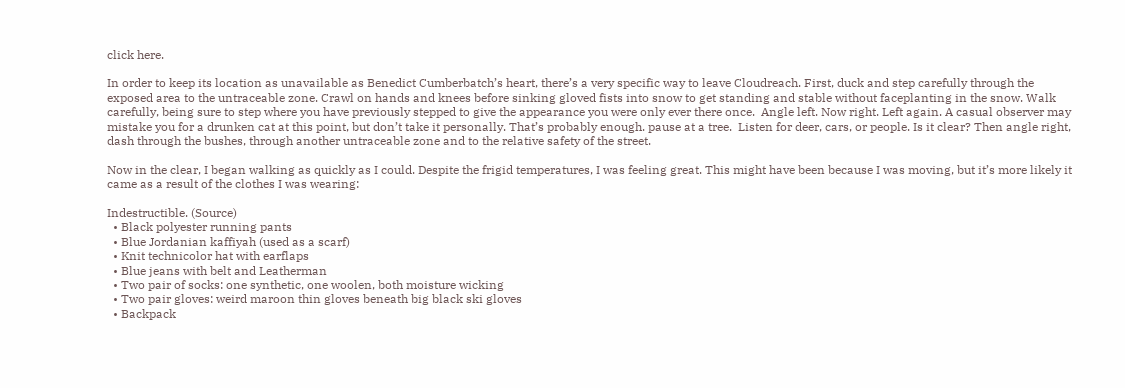click here.

In order to keep its location as unavailable as Benedict Cumberbatch’s heart, there’s a very specific way to leave Cloudreach. First, duck and step carefully through the exposed area to the untraceable zone. Crawl on hands and knees before sinking gloved fists into snow to get standing and stable without faceplanting in the snow. Walk carefully, being sure to step where you have previously stepped to give the appearance you were only ever there once.  Angle left. Now right. Left again. A casual observer may mistake you for a drunken cat at this point, but don’t take it personally. That’s probably enough. pause at a tree.  Listen for deer, cars, or people. Is it clear? Then angle right, dash through the bushes, through another untraceable zone and to the relative safety of the street.

Now in the clear, I began walking as quickly as I could. Despite the frigid temperatures, I was feeling great. This might have been because I was moving, but it’s more likely it came as a result of the clothes I was wearing:

Indestructible. (Source)
  • Black polyester running pants
  • Blue Jordanian kaffiyah (used as a scarf)
  • Knit technicolor hat with earflaps
  • Blue jeans with belt and Leatherman
  • Two pair of socks: one synthetic, one woolen, both moisture wicking
  • Two pair gloves: weird maroon thin gloves beneath big black ski gloves
  • Backpack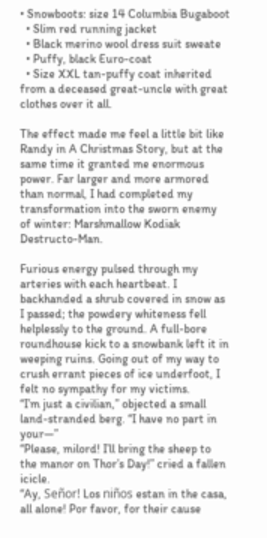• Snowboots: size 14 Columbia Bugaboot
  • Slim red running jacket
  • Black merino wool dress suit sweate
  • Puffy, black Euro-coat
  • Size XXL tan-puffy coat inherited from a deceased great-uncle with great clothes over it all.

The effect made me feel a little bit like Randy in A Christmas Story, but at the same time it granted me enormous power. Far larger and more armored than normal, I had completed my transformation into the sworn enemy of winter: Marshmallow Kodiak Destructo-Man.

Furious energy pulsed through my arteries with each heartbeat. I backhanded a shrub covered in snow as I passed; the powdery whiteness fell helplessly to the ground. A full-bore roundhouse kick to a snowbank left it in weeping ruins. Going out of my way to crush errant pieces of ice underfoot, I felt no sympathy for my victims.
“I’m just a civilian,” objected a small land-stranded berg. “I have no part in your—”
“Please, milord! I’ll bring the sheep to the manor on Thor’s Day!” cried a fallen icicle.
“Ay, Señor! Los niños estan in the casa, all alone! Por favor, for their cause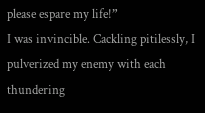please espare my life!”
I was invincible. Cackling pitilessly, I pulverized my enemy with each thundering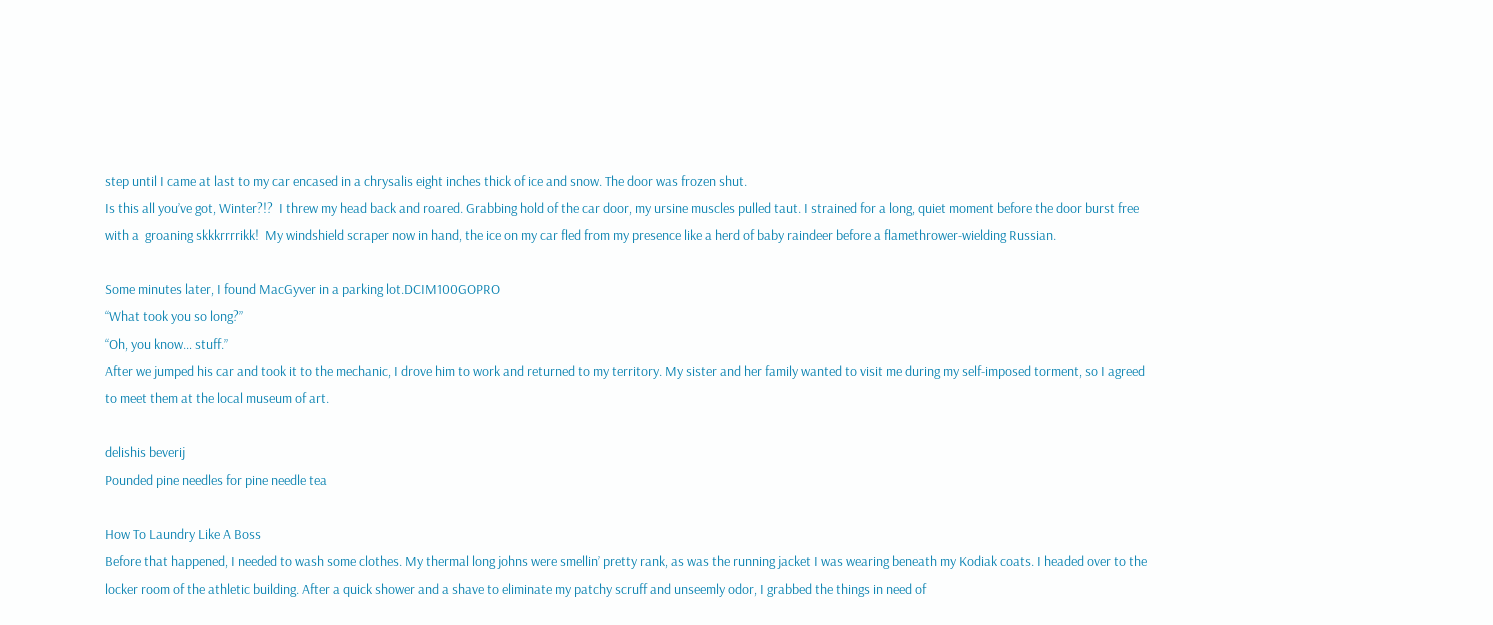step until I came at last to my car encased in a chrysalis eight inches thick of ice and snow. The door was frozen shut.
Is this all you’ve got, Winter?!?  I threw my head back and roared. Grabbing hold of the car door, my ursine muscles pulled taut. I strained for a long, quiet moment before the door burst free with a  groaning skkkrrrrikk!  My windshield scraper now in hand, the ice on my car fled from my presence like a herd of baby raindeer before a flamethrower-wielding Russian.

Some minutes later, I found MacGyver in a parking lot.DCIM100GOPRO
“What took you so long?”
“Oh, you know… stuff.”
After we jumped his car and took it to the mechanic, I drove him to work and returned to my territory. My sister and her family wanted to visit me during my self-imposed torment, so I agreed to meet them at the local museum of art.

delishis beverij
Pounded pine needles for pine needle tea

How To Laundry Like A Boss
Before that happened, I needed to wash some clothes. My thermal long johns were smellin’ pretty rank, as was the running jacket I was wearing beneath my Kodiak coats. I headed over to the locker room of the athletic building. After a quick shower and a shave to eliminate my patchy scruff and unseemly odor, I grabbed the things in need of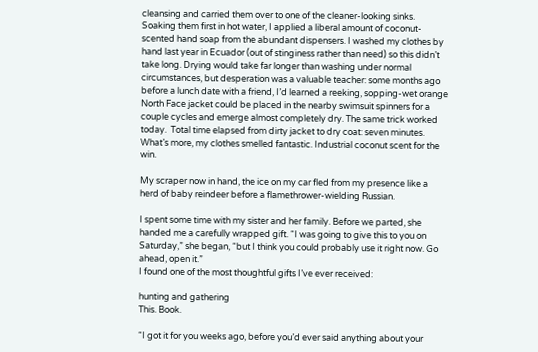cleansing and carried them over to one of the cleaner-looking sinks. Soaking them first in hot water, I applied a liberal amount of coconut-scented hand soap from the abundant dispensers. I washed my clothes by hand last year in Ecuador (out of stinginess rather than need) so this didn’t take long. Drying would take far longer than washing under normal circumstances, but desperation was a valuable teacher: some months ago before a lunch date with a friend, I’d learned a reeking, sopping-wet orange North Face jacket could be placed in the nearby swimsuit spinners for a couple cycles and emerge almost completely dry. The same trick worked today.  Total time elapsed from dirty jacket to dry coat: seven minutes. What’s more, my clothes smelled fantastic. Industrial coconut scent for the win.

My scraper now in hand, the ice on my car fled from my presence like a herd of baby reindeer before a flamethrower-wielding Russian.

I spent some time with my sister and her family. Before we parted, she handed me a carefully wrapped gift. “I was going to give this to you on Saturday,” she began, “but I think you could probably use it right now. Go ahead, open it.”
I found one of the most thoughtful gifts I’ve ever received:

hunting and gathering
This. Book.

“I got it for you weeks ago, before you’d ever said anything about your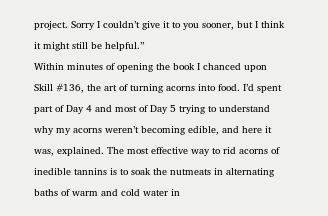project. Sorry I couldn’t give it to you sooner, but I think it might still be helpful.”
Within minutes of opening the book I chanced upon Skill #136, the art of turning acorns into food. I’d spent part of Day 4 and most of Day 5 trying to understand why my acorns weren’t becoming edible, and here it was, explained. The most effective way to rid acorns of inedible tannins is to soak the nutmeats in alternating baths of warm and cold water in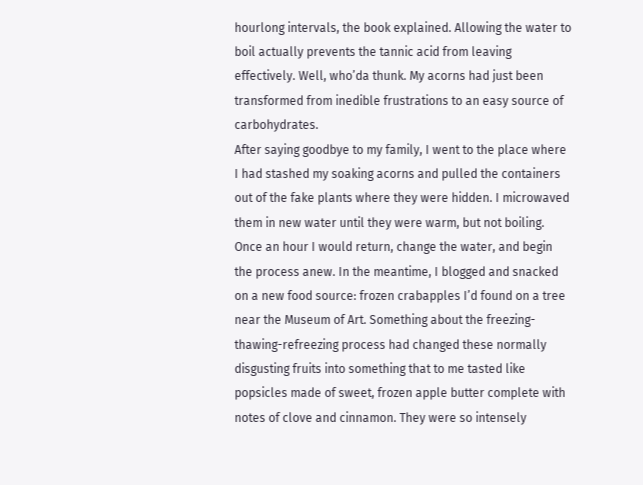hourlong intervals, the book explained. Allowing the water to boil actually prevents the tannic acid from leaving effectively. Well, who’da thunk. My acorns had just been transformed from inedible frustrations to an easy source of carbohydrates.
After saying goodbye to my family, I went to the place where I had stashed my soaking acorns and pulled the containers out of the fake plants where they were hidden. I microwaved them in new water until they were warm, but not boiling. Once an hour I would return, change the water, and begin the process anew. In the meantime, I blogged and snacked on a new food source: frozen crabapples I’d found on a tree near the Museum of Art. Something about the freezing-thawing-refreezing process had changed these normally disgusting fruits into something that to me tasted like popsicles made of sweet, frozen apple butter complete with notes of clove and cinnamon. They were so intensely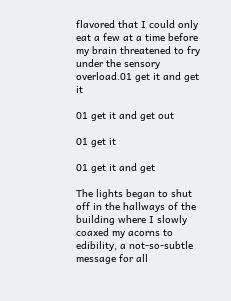flavored that I could only eat a few at a time before my brain threatened to fry under the sensory overload.01 get it and get it

01 get it and get out

01 get it

01 get it and get

The lights began to shut off in the hallways of the building where I slowly coaxed my acorns to edibility, a not-so-subtle message for all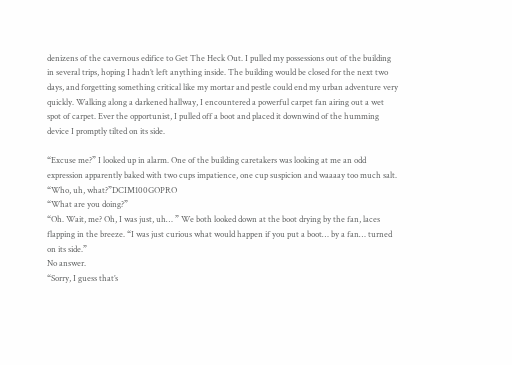denizens of the cavernous edifice to Get The Heck Out. I pulled my possessions out of the building in several trips, hoping I hadn’t left anything inside. The building would be closed for the next two days, and forgetting something critical like my mortar and pestle could end my urban adventure very quickly. Walking along a darkened hallway, I encountered a powerful carpet fan airing out a wet spot of carpet. Ever the opportunist, I pulled off a boot and placed it downwind of the humming device I promptly tilted on its side.

“Excuse me?” I looked up in alarm. One of the building caretakers was looking at me an odd expression apparently baked with two cups impatience, one cup suspicion and waaaay too much salt.
“Who, uh, what?”DCIM100GOPRO
“What are you doing?”
“Oh. Wait, me? Oh, I was just, uh… ” We both looked down at the boot drying by the fan, laces flapping in the breeze. “I was just curious what would happen if you put a boot… by a fan… turned on its side.”
No answer.
“Sorry, I guess that’s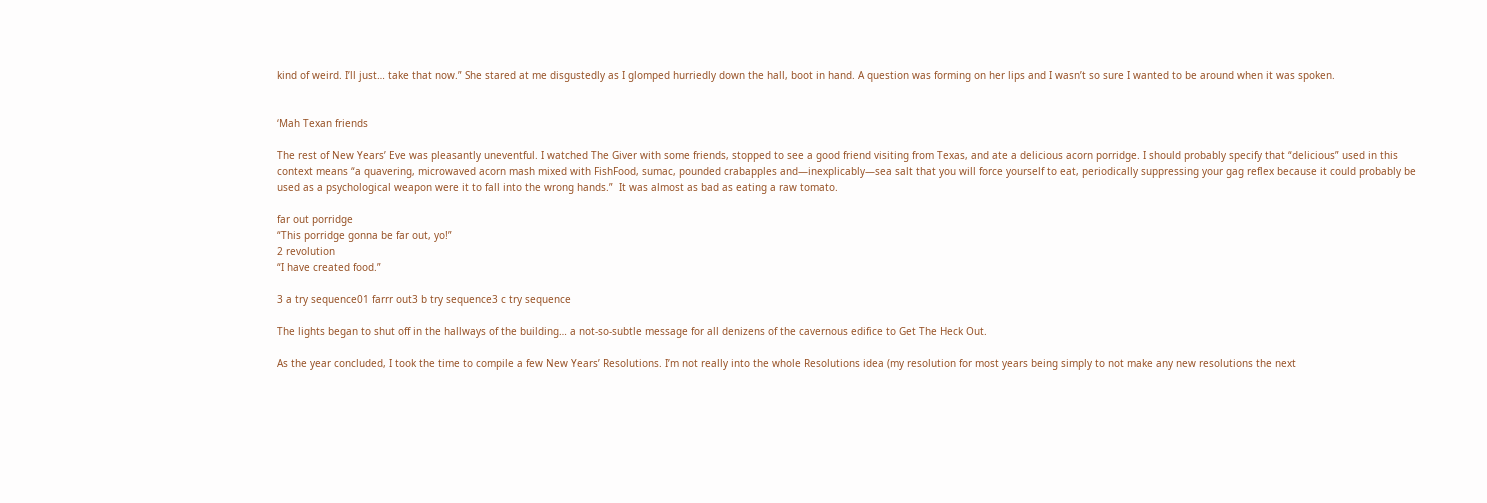kind of weird. I’ll just… take that now.” She stared at me disgustedly as I glomped hurriedly down the hall, boot in hand. A question was forming on her lips and I wasn’t so sure I wanted to be around when it was spoken.


‘Mah Texan friends

The rest of New Years’ Eve was pleasantly uneventful. I watched The Giver with some friends, stopped to see a good friend visiting from Texas, and ate a delicious acorn porridge. I should probably specify that “delicious” used in this context means “a quavering, microwaved acorn mash mixed with FishFood, sumac, pounded crabapples and—inexplicably—sea salt that you will force yourself to eat, periodically suppressing your gag reflex because it could probably be used as a psychological weapon were it to fall into the wrong hands.”  It was almost as bad as eating a raw tomato.

far out porridge
“This porridge gonna be far out, yo!”
2 revolution
“I have created food.”

3 a try sequence01 farrr out3 b try sequence3 c try sequence

The lights began to shut off in the hallways of the building… a not-so-subtle message for all denizens of the cavernous edifice to Get The Heck Out.

As the year concluded, I took the time to compile a few New Years’ Resolutions. I’m not really into the whole Resolutions idea (my resolution for most years being simply to not make any new resolutions the next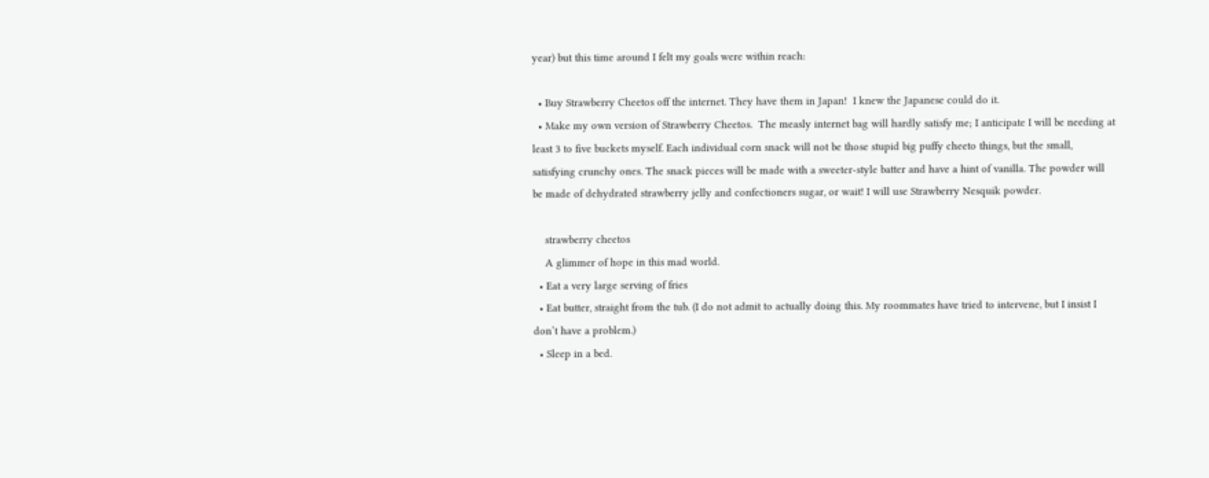year) but this time around I felt my goals were within reach:

  • Buy Strawberry Cheetos off the internet. They have them in Japan!  I knew the Japanese could do it.
  • Make my own version of Strawberry Cheetos.  The measly internet bag will hardly satisfy me; I anticipate I will be needing at least 3 to five buckets myself. Each individual corn snack will not be those stupid big puffy cheeto things, but the small, satisfying crunchy ones. The snack pieces will be made with a sweeter-style batter and have a hint of vanilla. The powder will be made of dehydrated strawberry jelly and confectioners sugar, or wait! I will use Strawberry Nesquik powder.

    strawberry cheetos
    A glimmer of hope in this mad world.
  • Eat a very large serving of fries
  • Eat butter, straight from the tub. (I do not admit to actually doing this. My roommates have tried to intervene, but I insist I don’t have a problem.)
  • Sleep in a bed.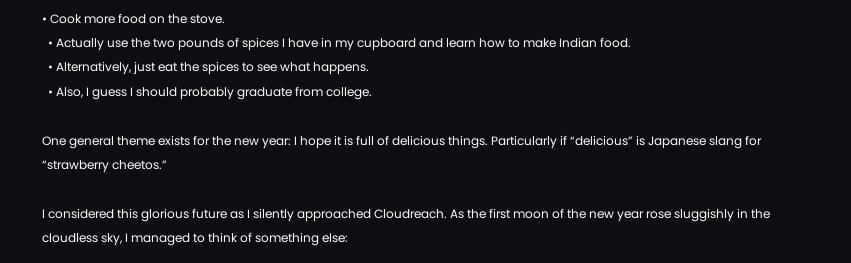• Cook more food on the stove.
  • Actually use the two pounds of spices I have in my cupboard and learn how to make Indian food.
  • Alternatively, just eat the spices to see what happens.
  • Also, I guess I should probably graduate from college.

One general theme exists for the new year: I hope it is full of delicious things. Particularly if “delicious” is Japanese slang for “strawberry cheetos.”

I considered this glorious future as I silently approached Cloudreach. As the first moon of the new year rose sluggishly in the cloudless sky, I managed to think of something else: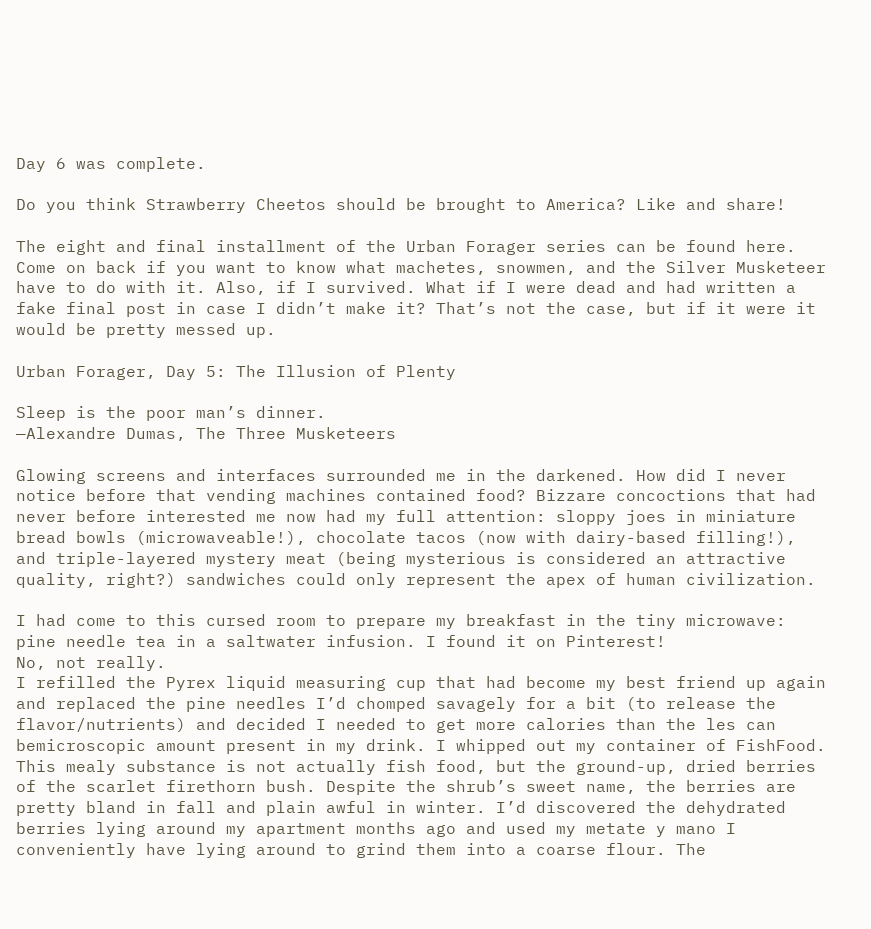Day 6 was complete.

Do you think Strawberry Cheetos should be brought to America? Like and share!

The eight and final installment of the Urban Forager series can be found here. Come on back if you want to know what machetes, snowmen, and the Silver Musketeer have to do with it. Also, if I survived. What if I were dead and had written a fake final post in case I didn’t make it? That’s not the case, but if it were it would be pretty messed up.

Urban Forager, Day 5: The Illusion of Plenty

Sleep is the poor man’s dinner.
—Alexandre Dumas, The Three Musketeers

Glowing screens and interfaces surrounded me in the darkened. How did I never notice before that vending machines contained food? Bizzare concoctions that had never before interested me now had my full attention: sloppy joes in miniature bread bowls (microwaveable!), chocolate tacos (now with dairy-based filling!), and triple-layered mystery meat (being mysterious is considered an attractive quality, right?) sandwiches could only represent the apex of human civilization.

I had come to this cursed room to prepare my breakfast in the tiny microwave: pine needle tea in a saltwater infusion. I found it on Pinterest!
No, not really.
I refilled the Pyrex liquid measuring cup that had become my best friend up again and replaced the pine needles I’d chomped savagely for a bit (to release the flavor/nutrients) and decided I needed to get more calories than the les can bemicroscopic amount present in my drink. I whipped out my container of FishFood. This mealy substance is not actually fish food, but the ground-up, dried berries of the scarlet firethorn bush. Despite the shrub’s sweet name, the berries are pretty bland in fall and plain awful in winter. I’d discovered the dehydrated berries lying around my apartment months ago and used my metate y mano I  conveniently have lying around to grind them into a coarse flour. The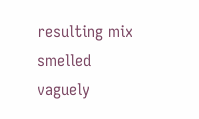resulting mix smelled vaguely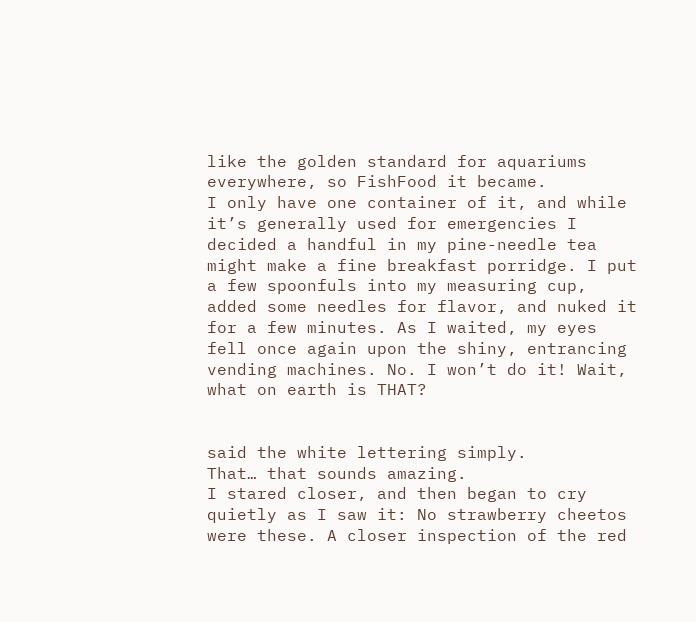like the golden standard for aquariums everywhere, so FishFood it became.
I only have one container of it, and while it’s generally used for emergencies I decided a handful in my pine-needle tea might make a fine breakfast porridge. I put a few spoonfuls into my measuring cup, added some needles for flavor, and nuked it for a few minutes. As I waited, my eyes fell once again upon the shiny, entrancing vending machines. No. I won’t do it! Wait, what on earth is THAT?


said the white lettering simply.
That… that sounds amazing.
I stared closer, and then began to cry quietly as I saw it: No strawberry cheetos were these. A closer inspection of the red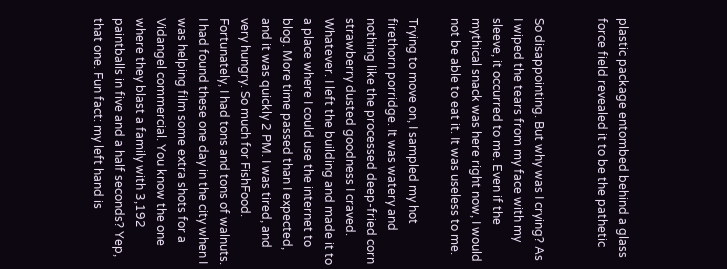plastic package entombed behind a glass force field revealed it to be the pathetic


So disappointing. But why was I crying? As I wiped the tears from my face with my sleeve, it occurred to me. Even if the mythical snack was here right now, I would not be able to eat it. It was useless to me.

Trying to move on, I sampled my hot firethorn porridge. It was watery and nothing like the processed deep-fried corn strawberry dusted goodness I craved. Whatever. I left the building and made it to a place where I could use the internet to blog. More time passed than I expected, and it was quickly 2 PM. I was tired, and very hungry. So much for FishFood.
Fortunately, I had tons and tons of walnuts. I had found these one day in the city when I was helping film some extra shots for a Vidangel commercial. You know the one where they blast a family with 3,192 paintballs in five and a half seconds? Yep, that one. Fun fact: my left hand is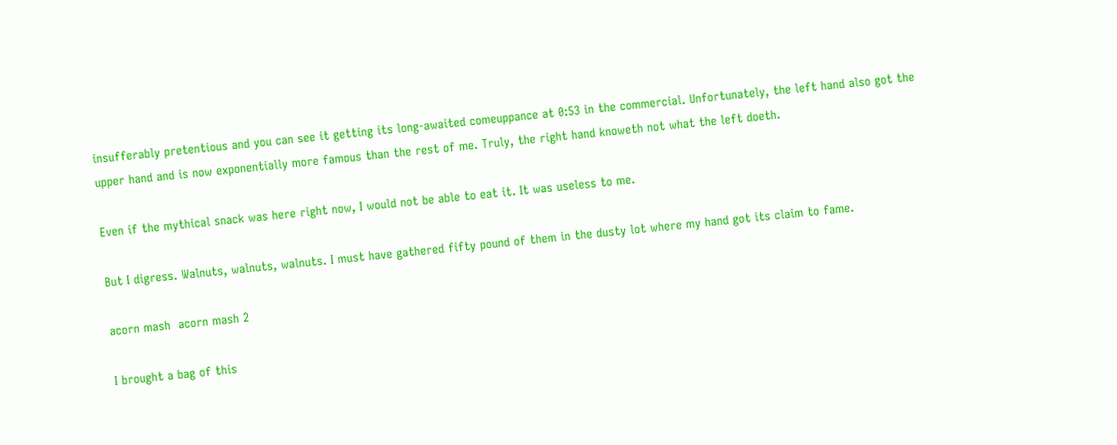insufferably pretentious and you can see it getting its long-awaited comeuppance at 0:53 in the commercial. Unfortunately, the left hand also got the upper hand and is now exponentially more famous than the rest of me. Truly, the right hand knoweth not what the left doeth.

Even if the mythical snack was here right now, I would not be able to eat it. It was useless to me.

But I digress. Walnuts, walnuts, walnuts. I must have gathered fifty pound of them in the dusty lot where my hand got its claim to fame.

acorn mash  acorn mash 2

I brought a bag of this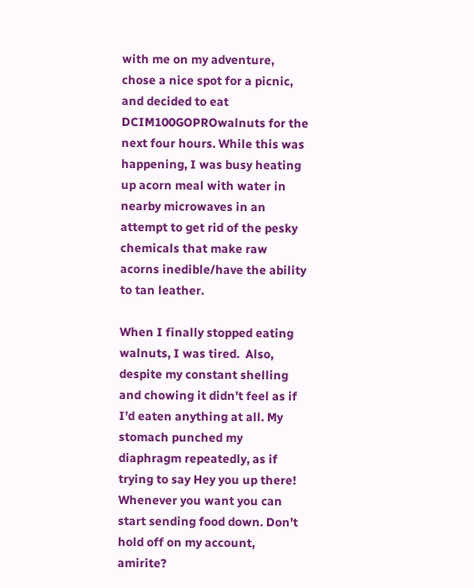with me on my adventure, chose a nice spot for a picnic, and decided to eat DCIM100GOPROwalnuts for the next four hours. While this was happening, I was busy heating up acorn meal with water in nearby microwaves in an attempt to get rid of the pesky chemicals that make raw acorns inedible/have the ability to tan leather.

When I finally stopped eating walnuts, I was tired.  Also, despite my constant shelling and chowing it didn’t feel as if I’d eaten anything at all. My stomach punched my diaphragm repeatedly, as if trying to say Hey you up there! Whenever you want you can start sending food down. Don’t hold off on my account, amirite?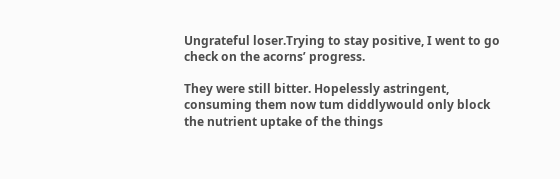Ungrateful loser.Trying to stay positive, I went to go check on the acorns’ progress.

They were still bitter. Hopelessly astringent, consuming them now tum diddlywould only block the nutrient uptake of the things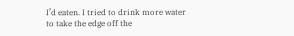I’d eaten. I tried to drink more water to take the edge off the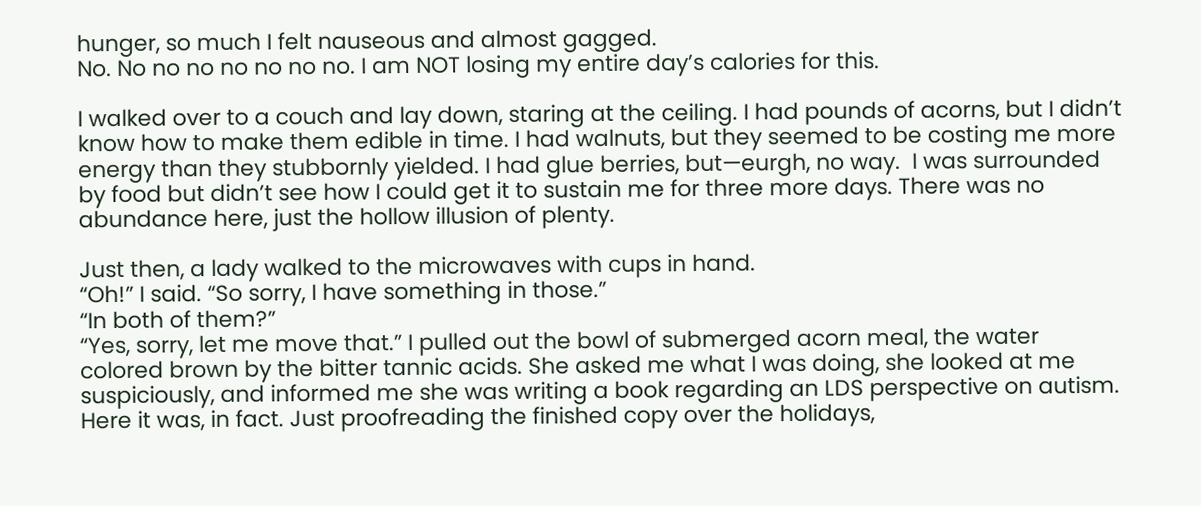hunger, so much I felt nauseous and almost gagged.
No. No no no no no no no. I am NOT losing my entire day’s calories for this.

I walked over to a couch and lay down, staring at the ceiling. I had pounds of acorns, but I didn’t know how to make them edible in time. I had walnuts, but they seemed to be costing me more energy than they stubbornly yielded. I had glue berries, but—eurgh, no way.  I was surrounded by food but didn’t see how I could get it to sustain me for three more days. There was no abundance here, just the hollow illusion of plenty.

Just then, a lady walked to the microwaves with cups in hand.
“Oh!” I said. “So sorry, I have something in those.”
“In both of them?”
“Yes, sorry, let me move that.” I pulled out the bowl of submerged acorn meal, the water colored brown by the bitter tannic acids. She asked me what I was doing, she looked at me suspiciously, and informed me she was writing a book regarding an LDS perspective on autism. Here it was, in fact. Just proofreading the finished copy over the holidays,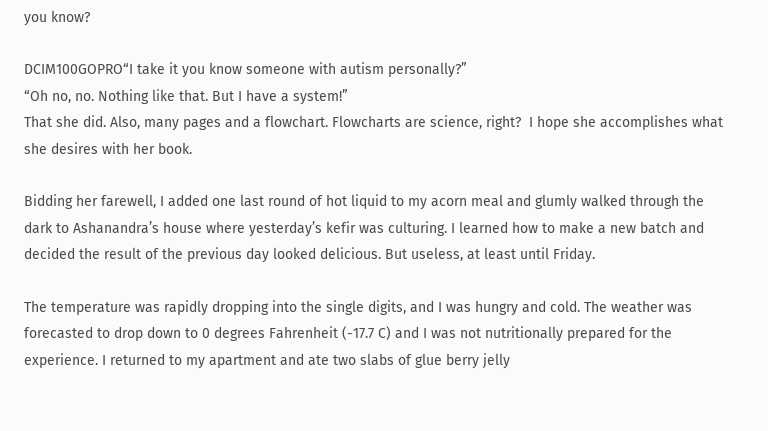you know?

DCIM100GOPRO“I take it you know someone with autism personally?”
“Oh no, no. Nothing like that. But I have a system!”
That she did. Also, many pages and a flowchart. Flowcharts are science, right?  I hope she accomplishes what she desires with her book.

Bidding her farewell, I added one last round of hot liquid to my acorn meal and glumly walked through the dark to Ashanandra’s house where yesterday’s kefir was culturing. I learned how to make a new batch and decided the result of the previous day looked delicious. But useless, at least until Friday.

The temperature was rapidly dropping into the single digits, and I was hungry and cold. The weather was forecasted to drop down to 0 degrees Fahrenheit (-17.7 C) and I was not nutritionally prepared for the experience. I returned to my apartment and ate two slabs of glue berry jelly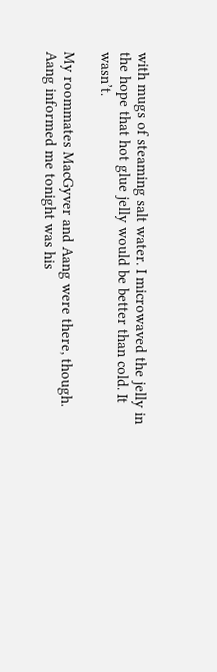with mugs of steaming salt water. I microwaved the jelly in the hope that hot glue jelly would be better than cold. It wasn’t.

My roommates MacGyver and Aang were there, though. Aang informed me tonight was his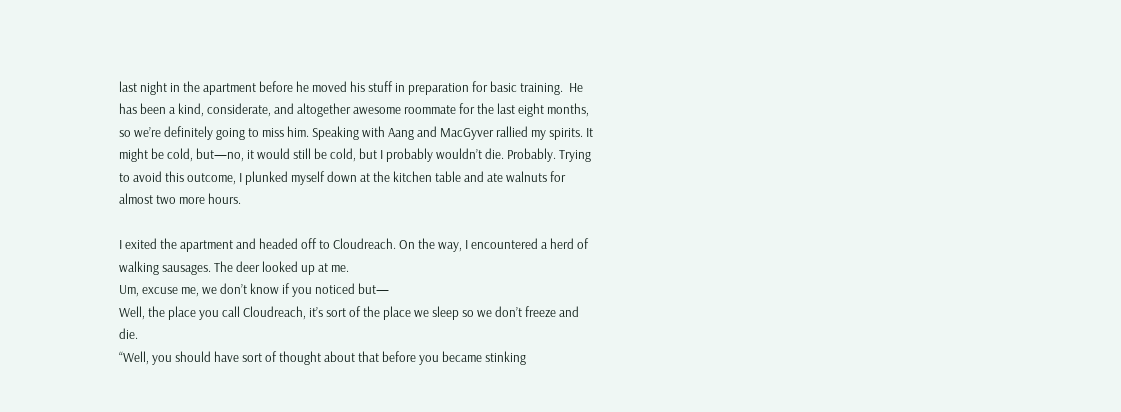last night in the apartment before he moved his stuff in preparation for basic training.  He has been a kind, considerate, and altogether awesome roommate for the last eight months, so we’re definitely going to miss him. Speaking with Aang and MacGyver rallied my spirits. It might be cold, but—no, it would still be cold, but I probably wouldn’t die. Probably. Trying to avoid this outcome, I plunked myself down at the kitchen table and ate walnuts for almost two more hours.

I exited the apartment and headed off to Cloudreach. On the way, I encountered a herd of walking sausages. The deer looked up at me.
Um, excuse me, we don’t know if you noticed but—
Well, the place you call Cloudreach, it’s sort of the place we sleep so we don’t freeze and die.
“Well, you should have sort of thought about that before you became stinking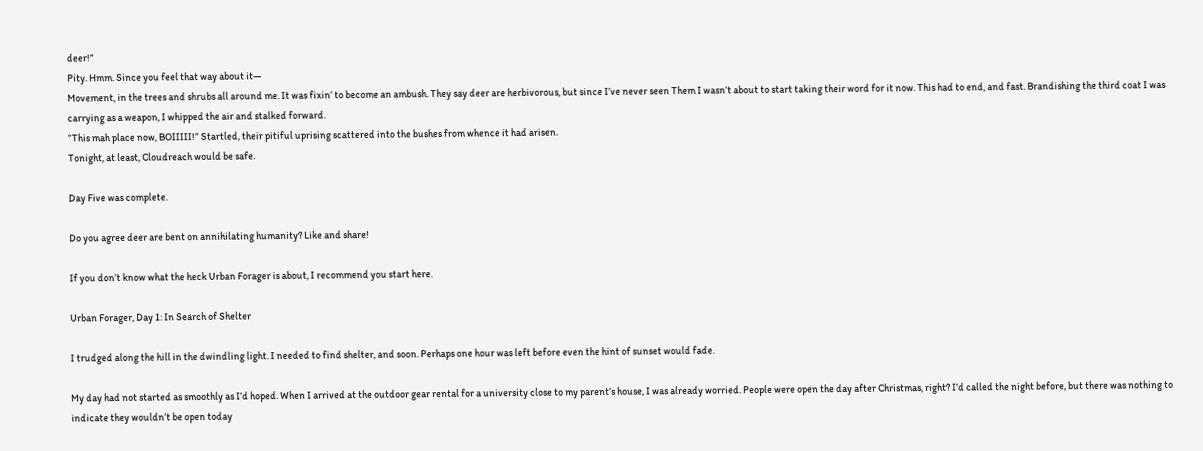deer!”
Pity. Hmm. Since you feel that way about it—
Movement, in the trees and shrubs all around me. It was fixin’ to become an ambush. They say deer are herbivorous, but since I’ve never seen Them I wasn’t about to start taking their word for it now. This had to end, and fast. Brandishing the third coat I was carrying as a weapon, I whipped the air and stalked forward.
“This mah place now, BOIIIII!” Startled, their pitiful uprising scattered into the bushes from whence it had arisen.
Tonight, at least, Cloudreach would be safe.

Day Five was complete.

Do you agree deer are bent on annihilating humanity? Like and share!

If you don’t know what the heck Urban Forager is about, I recommend you start here.

Urban Forager, Day 1: In Search of Shelter

I trudged along the hill in the dwindling light. I needed to find shelter, and soon. Perhaps one hour was left before even the hint of sunset would fade.

My day had not started as smoothly as I’d hoped. When I arrived at the outdoor gear rental for a university close to my parent’s house, I was already worried. People were open the day after Christmas, right? I’d called the night before, but there was nothing to indicate they wouldn’t be open today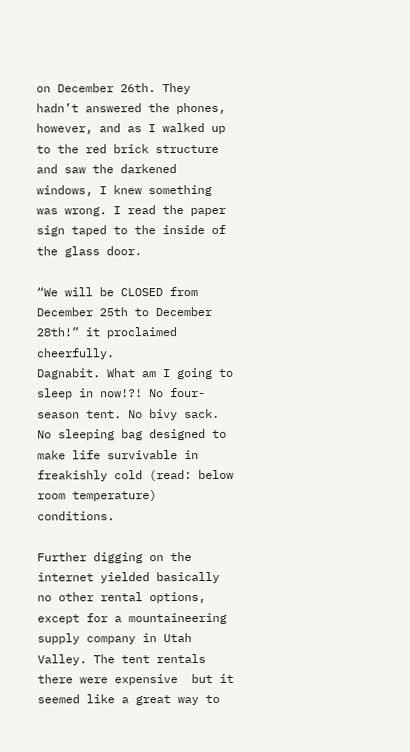on December 26th. They hadn’t answered the phones, however, and as I walked up to the red brick structure and saw the darkened windows, I knew something was wrong. I read the paper sign taped to the inside of the glass door.

“We will be CLOSED from December 25th to December 28th!” it proclaimed cheerfully.
Dagnabit. What am I going to sleep in now!?! No four-season tent. No bivy sack. No sleeping bag designed to make life survivable in freakishly cold (read: below room temperature) conditions.

Further digging on the internet yielded basically no other rental options, except for a mountaineering supply company in Utah Valley. The tent rentals there were expensive  but it seemed like a great way to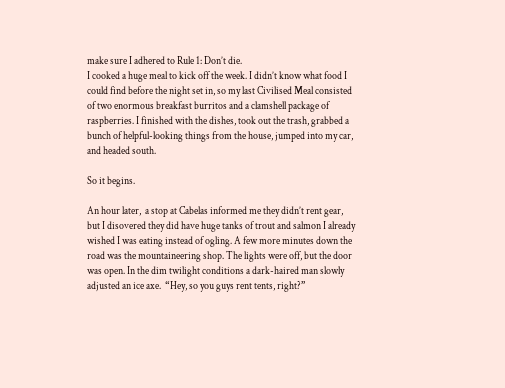make sure I adhered to Rule 1: Don’t die.
I cooked a huge meal to kick off the week. I didn’t know what food I could find before the night set in, so my last Civilised Meal consisted of two enormous breakfast burritos and a clamshell package of raspberries. I finished with the dishes, took out the trash, grabbed a bunch of helpful-looking things from the house, jumped into my car, and headed south.

So it begins.

An hour later,  a stop at Cabelas informed me they didn’t rent gear, but I disovered they did have huge tanks of trout and salmon I already wished I was eating instead of ogling. A few more minutes down the road was the mountaineering shop. The lights were off, but the door was open. In the dim twilight conditions a dark-haired man slowly adjusted an ice axe.  “Hey, so you guys rent tents, right?”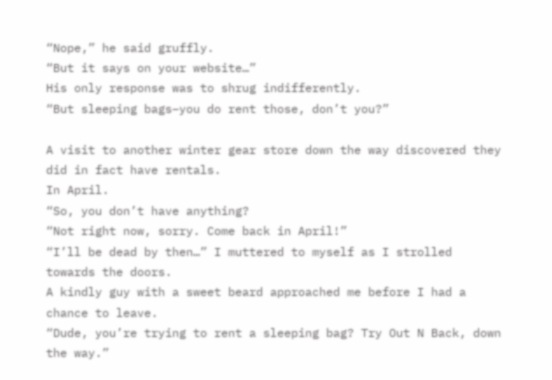“Nope,” he said gruffly.
“But it says on your website…”
His only response was to shrug indifferently.
“But sleeping bags–you do rent those, don’t you?”

A visit to another winter gear store down the way discovered they did in fact have rentals.
In April.
“So, you don’t have anything?
“Not right now, sorry. Come back in April!”
“I’ll be dead by then…” I muttered to myself as I strolled towards the doors.
A kindly guy with a sweet beard approached me before I had a chance to leave.
“Dude, you’re trying to rent a sleeping bag? Try Out N Back, down the way.”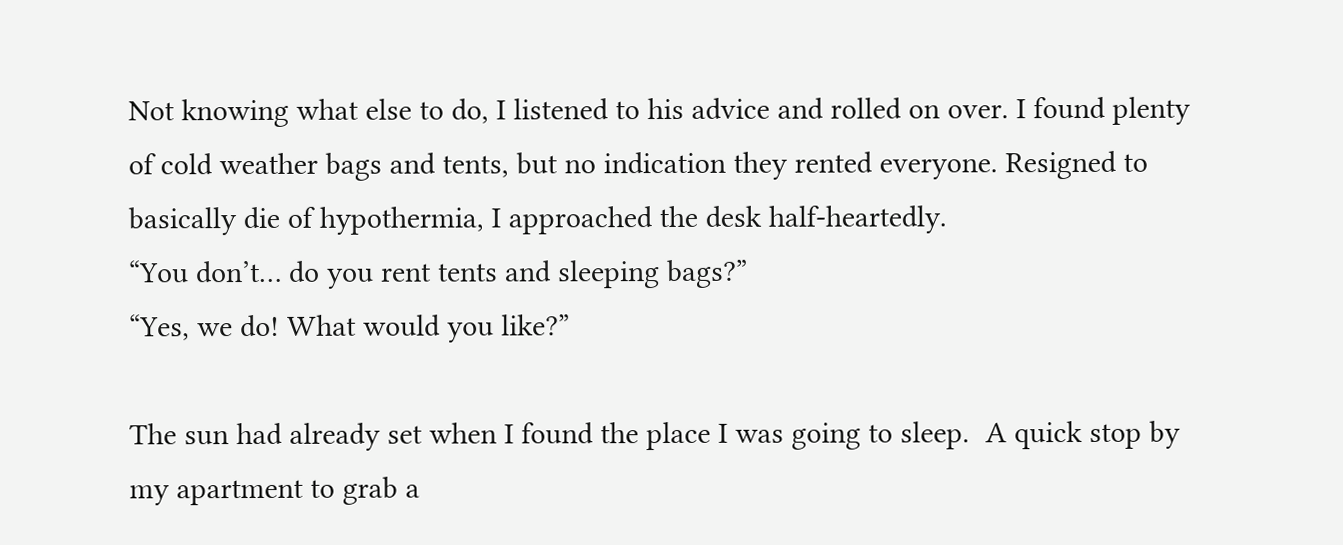Not knowing what else to do, I listened to his advice and rolled on over. I found plenty of cold weather bags and tents, but no indication they rented everyone. Resigned to basically die of hypothermia, I approached the desk half-heartedly.
“You don’t… do you rent tents and sleeping bags?”
“Yes, we do! What would you like?”

The sun had already set when I found the place I was going to sleep.  A quick stop by my apartment to grab a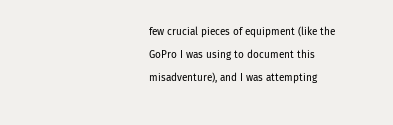few crucial pieces of equipment (like the GoPro I was using to document this misadventure), and I was attempting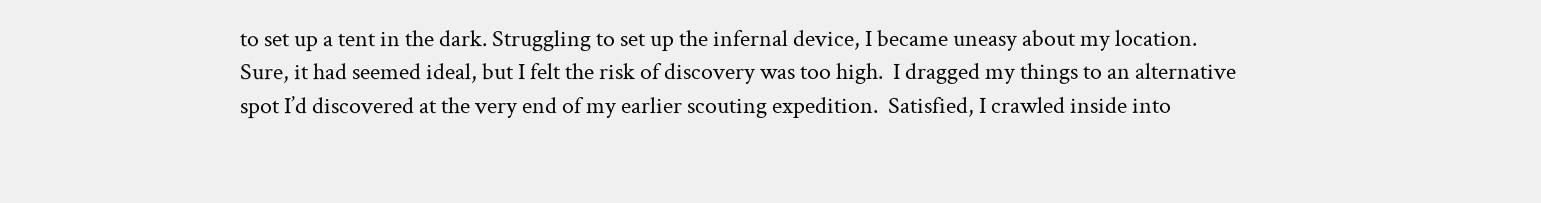to set up a tent in the dark. Struggling to set up the infernal device, I became uneasy about my location. Sure, it had seemed ideal, but I felt the risk of discovery was too high.  I dragged my things to an alternative spot I’d discovered at the very end of my earlier scouting expedition.  Satisfied, I crawled inside into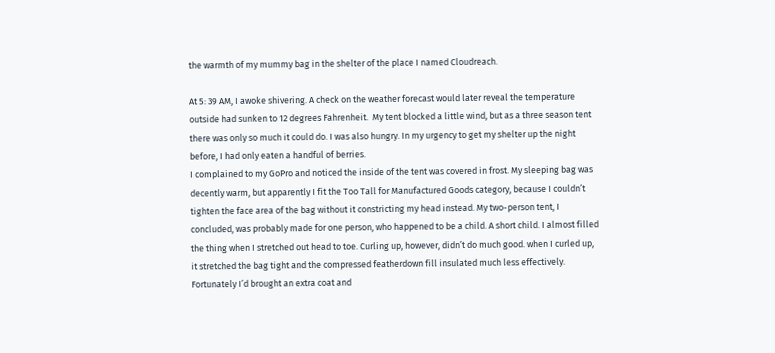the warmth of my mummy bag in the shelter of the place I named Cloudreach.

At 5: 39 AM, I awoke shivering. A check on the weather forecast would later reveal the temperature outside had sunken to 12 degrees Fahrenheit.  My tent blocked a little wind, but as a three season tent there was only so much it could do. I was also hungry. In my urgency to get my shelter up the night before, I had only eaten a handful of berries.
I complained to my GoPro and noticed the inside of the tent was covered in frost. My sleeping bag was decently warm, but apparently I fit the Too Tall for Manufactured Goods category, because I couldn’t tighten the face area of the bag without it constricting my head instead. My two-person tent, I concluded, was probably made for one person, who happened to be a child. A short child. I almost filled the thing when I stretched out head to toe. Curling up, however, didn’t do much good. when I curled up, it stretched the bag tight and the compressed featherdown fill insulated much less effectively. Fortunately I’d brought an extra coat and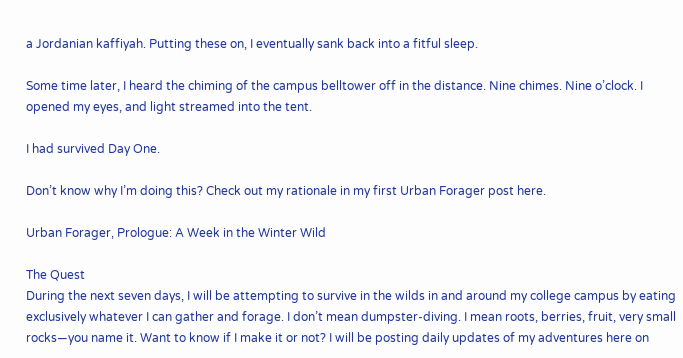a Jordanian kaffiyah. Putting these on, I eventually sank back into a fitful sleep.

Some time later, I heard the chiming of the campus belltower off in the distance. Nine chimes. Nine o’clock. I opened my eyes, and light streamed into the tent.

I had survived Day One.

Don’t know why I’m doing this? Check out my rationale in my first Urban Forager post here.

Urban Forager, Prologue: A Week in the Winter Wild

The Quest
During the next seven days, I will be attempting to survive in the wilds in and around my college campus by eating exclusively whatever I can gather and forage. I don’t mean dumpster-diving. I mean roots, berries, fruit, very small rocks—you name it. Want to know if I make it or not? I will be posting daily updates of my adventures here on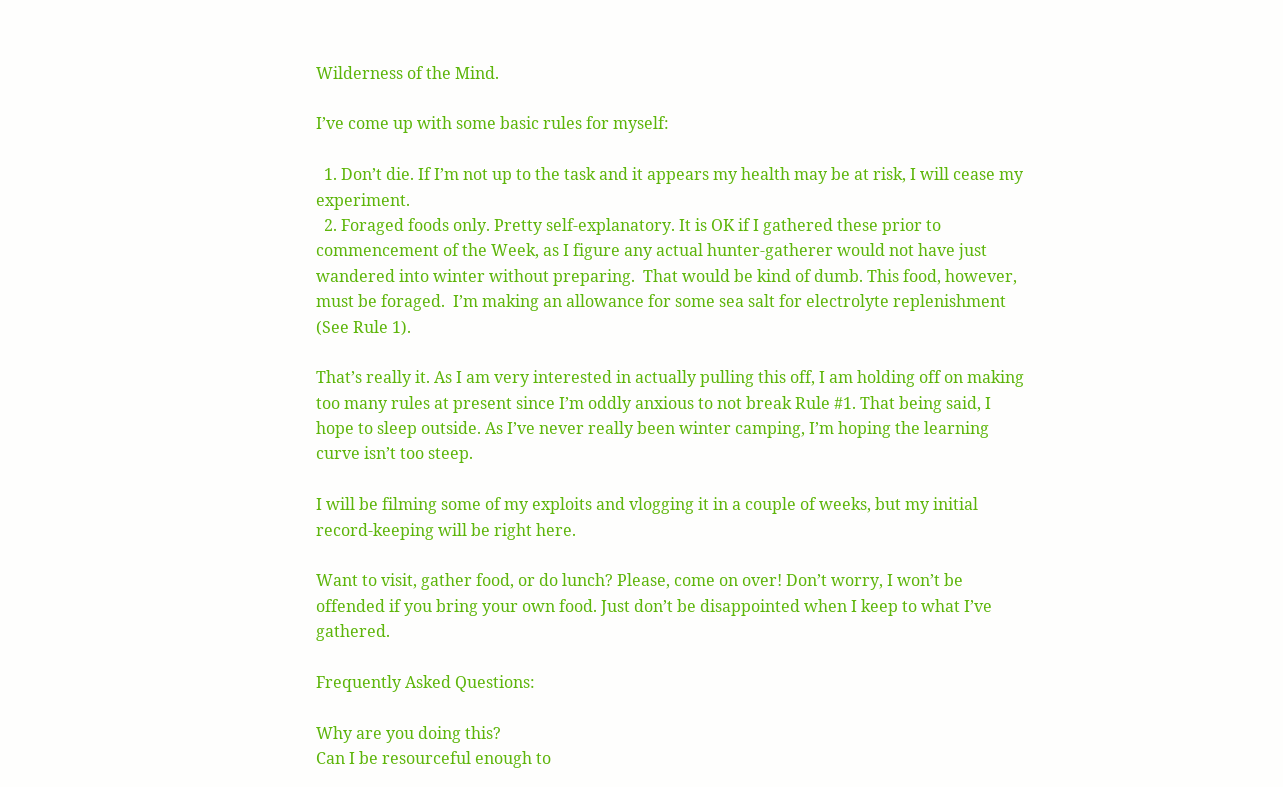Wilderness of the Mind.

I’ve come up with some basic rules for myself:

  1. Don’t die. If I’m not up to the task and it appears my health may be at risk, I will cease my experiment.
  2. Foraged foods only. Pretty self-explanatory. It is OK if I gathered these prior to commencement of the Week, as I figure any actual hunter-gatherer would not have just wandered into winter without preparing.  That would be kind of dumb. This food, however, must be foraged.  I’m making an allowance for some sea salt for electrolyte replenishment (See Rule 1).

That’s really it. As I am very interested in actually pulling this off, I am holding off on making too many rules at present since I’m oddly anxious to not break Rule #1. That being said, I hope to sleep outside. As I’ve never really been winter camping, I’m hoping the learning curve isn’t too steep.

I will be filming some of my exploits and vlogging it in a couple of weeks, but my initial record-keeping will be right here.

Want to visit, gather food, or do lunch? Please, come on over! Don’t worry, I won’t be offended if you bring your own food. Just don’t be disappointed when I keep to what I’ve gathered.

Frequently Asked Questions:

Why are you doing this?
Can I be resourceful enough to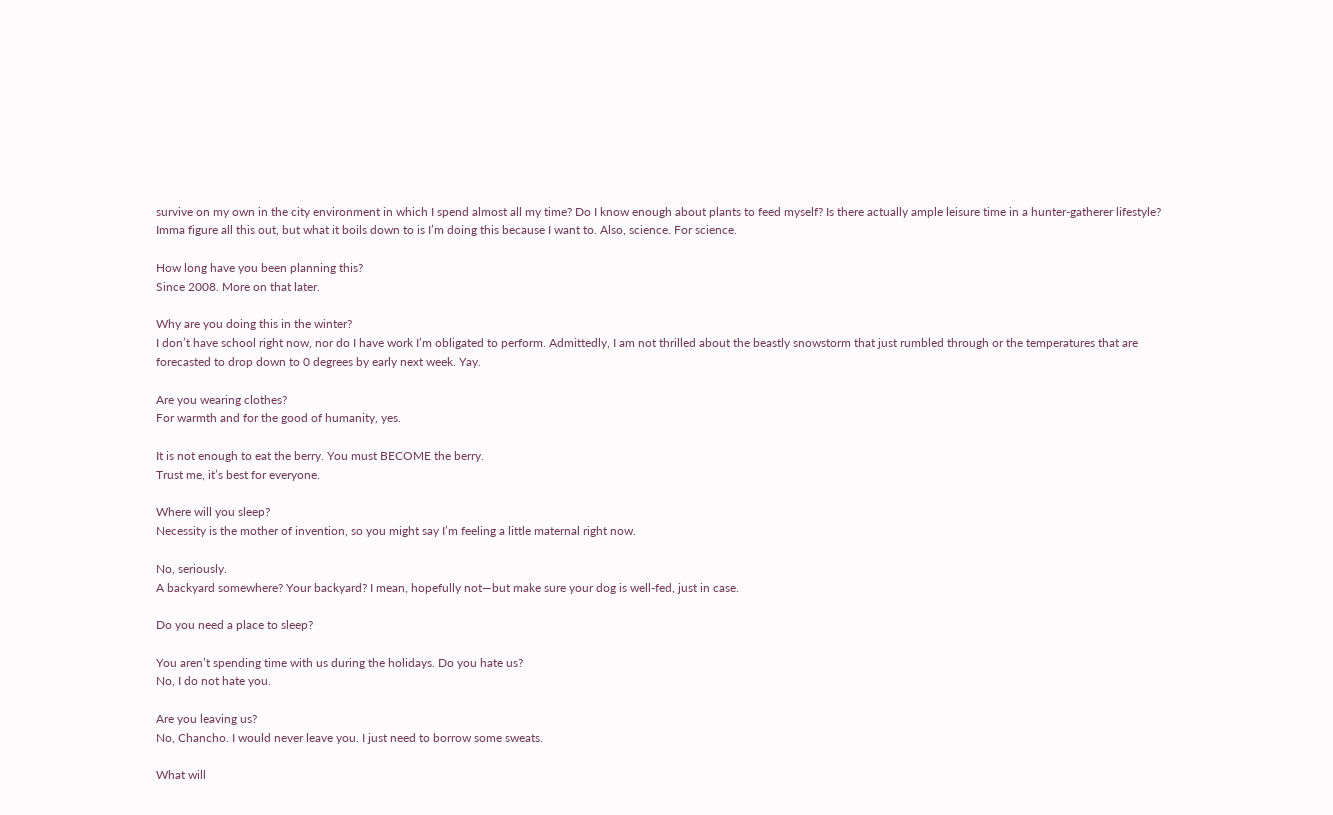survive on my own in the city environment in which I spend almost all my time? Do I know enough about plants to feed myself? Is there actually ample leisure time in a hunter-gatherer lifestyle? Imma figure all this out, but what it boils down to is I’m doing this because I want to. Also, science. For science.

How long have you been planning this?
Since 2008. More on that later.

Why are you doing this in the winter?
I don’t have school right now, nor do I have work I’m obligated to perform. Admittedly, I am not thrilled about the beastly snowstorm that just rumbled through or the temperatures that are forecasted to drop down to 0 degrees by early next week. Yay.

Are you wearing clothes?
For warmth and for the good of humanity, yes.

It is not enough to eat the berry. You must BECOME the berry.
Trust me, it’s best for everyone.

Where will you sleep?
Necessity is the mother of invention, so you might say I’m feeling a little maternal right now.

No, seriously.
A backyard somewhere? Your backyard? I mean, hopefully not—but make sure your dog is well-fed, just in case.

Do you need a place to sleep?

You aren’t spending time with us during the holidays. Do you hate us?
No, I do not hate you.

Are you leaving us?
No, Chancho. I would never leave you. I just need to borrow some sweats.

What will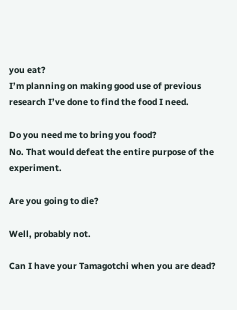you eat?
I’m planning on making good use of previous research I’ve done to find the food I need.

Do you need me to bring you food?
No. That would defeat the entire purpose of the experiment.

Are you going to die?

Well, probably not.

Can I have your Tamagotchi when you are dead?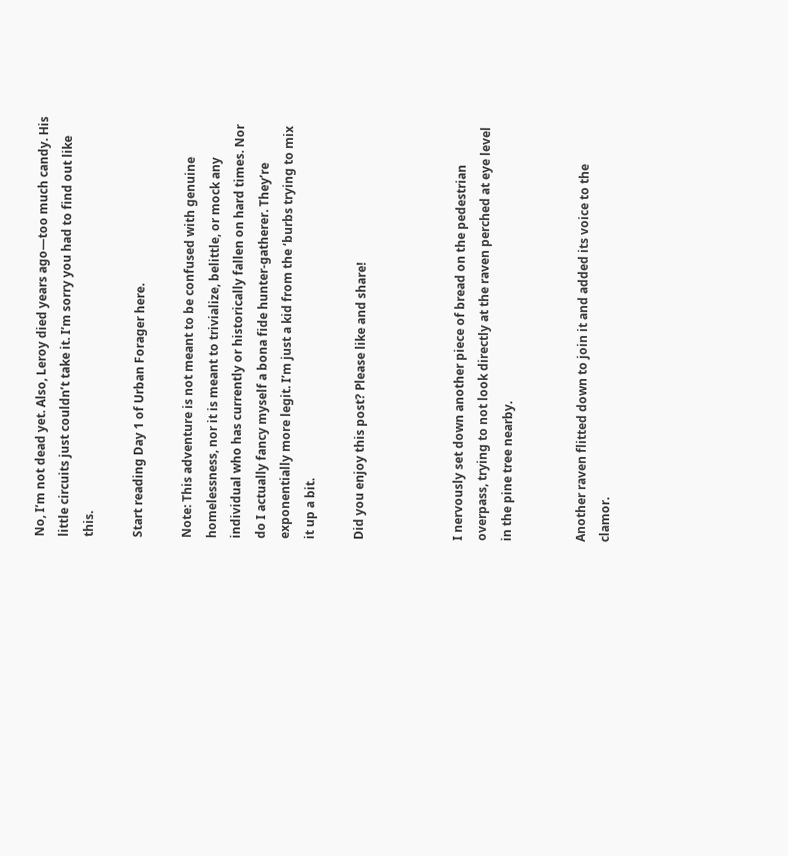No, I’m not dead yet. Also, Leroy died years ago—too much candy. His little circuits just couldn’t take it. I’m sorry you had to find out like this.

Start reading Day 1 of Urban Forager here.

Note: This adventure is not meant to be confused with genuine homelessness, nor it is meant to trivialize, belittle, or mock any individual who has currently or historically fallen on hard times. Nor do I actually fancy myself a bona fide hunter-gatherer. They’re exponentially more legit. I’m just a kid from the ‘burbs trying to mix it up a bit.

Did you enjoy this post? Please like and share!



I nervously set down another piece of bread on the pedestrian overpass, trying to not look directly at the raven perched at eye level in the pine tree nearby.


Another raven flitted down to join it and added its voice to the clamor.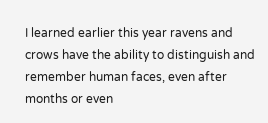I learned earlier this year ravens and crows have the ability to distinguish and remember human faces, even after months or even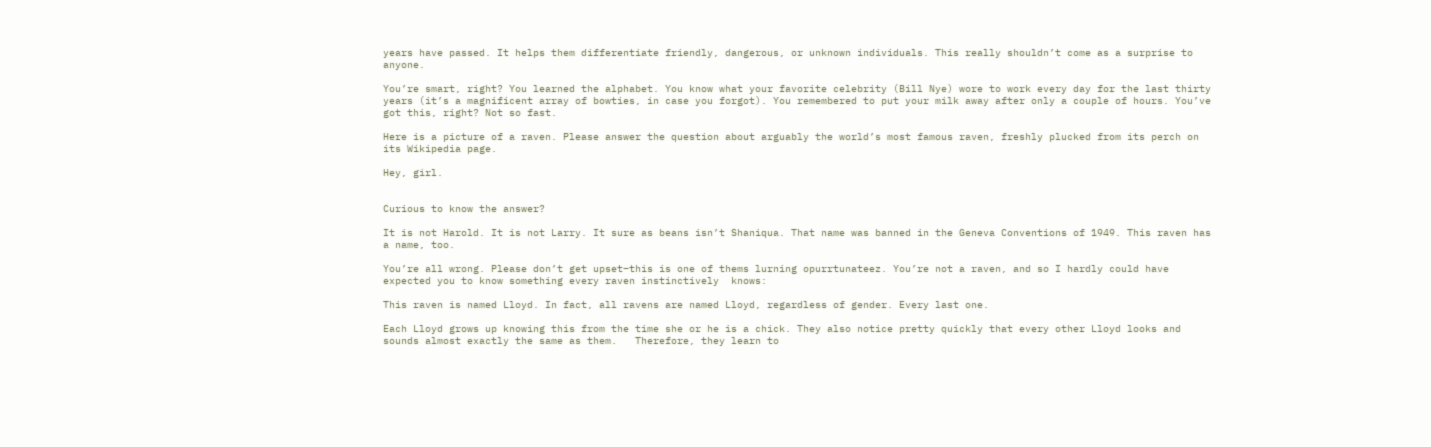years have passed. It helps them differentiate friendly, dangerous, or unknown individuals. This really shouldn’t come as a surprise to anyone.

You’re smart, right? You learned the alphabet. You know what your favorite celebrity (Bill Nye) wore to work every day for the last thirty years (it’s a magnificent array of bowties, in case you forgot). You remembered to put your milk away after only a couple of hours. You’ve got this, right? Not so fast.

Here is a picture of a raven. Please answer the question about arguably the world’s most famous raven, freshly plucked from its perch on its Wikipedia page.

Hey, girl.


Curious to know the answer?

It is not Harold. It is not Larry. It sure as beans isn’t Shaniqua. That name was banned in the Geneva Conventions of 1949. This raven has a name, too.

You’re all wrong. Please don’t get upset–this is one of thems lurning opurrtunateez. You’re not a raven, and so I hardly could have expected you to know something every raven instinctively  knows:

This raven is named Lloyd. In fact, all ravens are named Lloyd, regardless of gender. Every last one.

Each Lloyd grows up knowing this from the time she or he is a chick. They also notice pretty quickly that every other Lloyd looks and sounds almost exactly the same as them.   Therefore, they learn to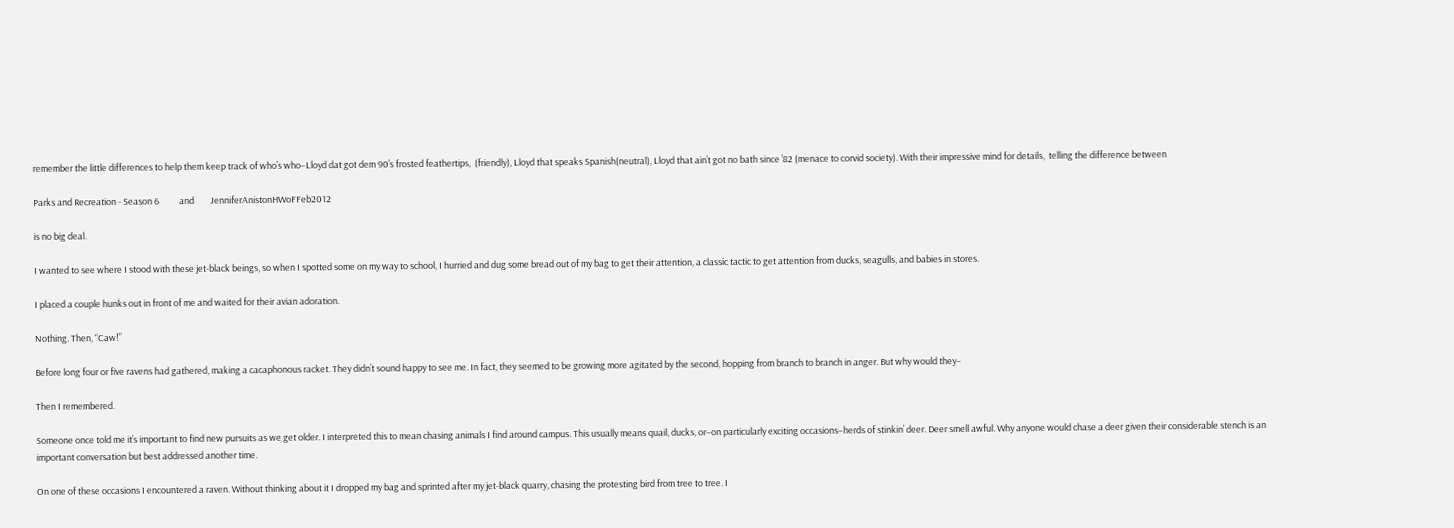remember the little differences to help them keep track of who’s who–Lloyd dat got dem 90’s frosted feathertips,  (friendly), Lloyd that speaks Spanish(neutral), Lloyd that ain’t got no bath since ’82 (menace to corvid society). With their impressive mind for details,  telling the difference between

Parks and Recreation - Season 6          and        JenniferAnistonHWoFFeb2012

is no big deal.

I wanted to see where I stood with these jet-black beings, so when I spotted some on my way to school, I hurried and dug some bread out of my bag to get their attention, a classic tactic to get attention from ducks, seagulls, and babies in stores.

I placed a couple hunks out in front of me and waited for their avian adoration.

Nothing. Then, “Caw!”

Before long four or five ravens had gathered, making a cacaphonous racket. They didn’t sound happy to see me. In fact, they seemed to be growing more agitated by the second, hopping from branch to branch in anger. But why would they–

Then I remembered.

Someone once told me it’s important to find new pursuits as we get older. I interpreted this to mean chasing animals I find around campus. This usually means quail, ducks, or–on particularly exciting occasions–herds of stinkin’ deer. Deer smell awful. Why anyone would chase a deer given their considerable stench is an important conversation but best addressed another time.

On one of these occasions I encountered a raven. Without thinking about it I dropped my bag and sprinted after my jet-black quarry, chasing the protesting bird from tree to tree. I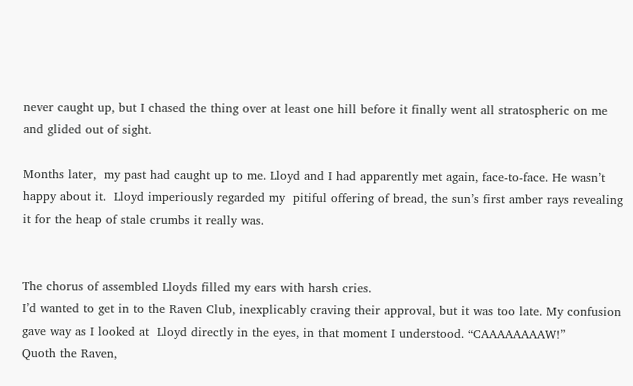never caught up, but I chased the thing over at least one hill before it finally went all stratospheric on me and glided out of sight.

Months later,  my past had caught up to me. Lloyd and I had apparently met again, face-to-face. He wasn’t happy about it.  Lloyd imperiously regarded my  pitiful offering of bread, the sun’s first amber rays revealing it for the heap of stale crumbs it really was.


The chorus of assembled Lloyds filled my ears with harsh cries.
I’d wanted to get in to the Raven Club, inexplicably craving their approval, but it was too late. My confusion gave way as I looked at  Lloyd directly in the eyes, in that moment I understood. “CAAAAAAAAW!”
Quoth the Raven,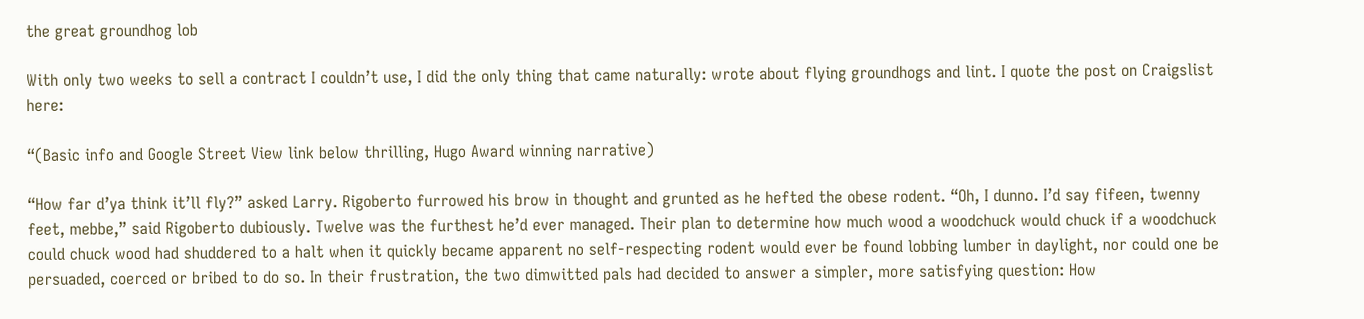the great groundhog lob

With only two weeks to sell a contract I couldn’t use, I did the only thing that came naturally: wrote about flying groundhogs and lint. I quote the post on Craigslist here:

“(Basic info and Google Street View link below thrilling, Hugo Award winning narrative)

“How far d’ya think it’ll fly?” asked Larry. Rigoberto furrowed his brow in thought and grunted as he hefted the obese rodent. “Oh, I dunno. I’d say fifeen, twenny feet, mebbe,” said Rigoberto dubiously. Twelve was the furthest he’d ever managed. Their plan to determine how much wood a woodchuck would chuck if a woodchuck could chuck wood had shuddered to a halt when it quickly became apparent no self-respecting rodent would ever be found lobbing lumber in daylight, nor could one be persuaded, coerced or bribed to do so. In their frustration, the two dimwitted pals had decided to answer a simpler, more satisfying question: How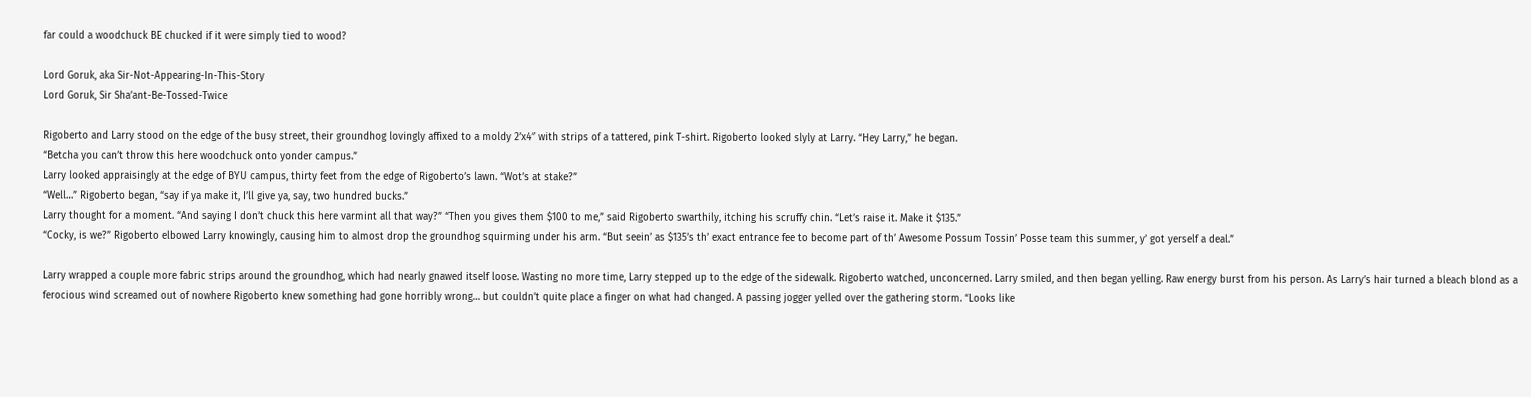far could a woodchuck BE chucked if it were simply tied to wood?

Lord Goruk, aka Sir-Not-Appearing-In-This-Story
Lord Goruk, Sir Sha’ant-Be-Tossed-Twice

Rigoberto and Larry stood on the edge of the busy street, their groundhog lovingly affixed to a moldy 2’x4″ with strips of a tattered, pink T-shirt. Rigoberto looked slyly at Larry. “Hey Larry,” he began.
“Betcha you can’t throw this here woodchuck onto yonder campus.”
Larry looked appraisingly at the edge of BYU campus, thirty feet from the edge of Rigoberto’s lawn. “Wot’s at stake?”
“Well…” Rigoberto began, “say if ya make it, I’ll give ya, say, two hundred bucks.”
Larry thought for a moment. “And saying I don’t chuck this here varmint all that way?” “Then you gives them $100 to me,” said Rigoberto swarthily, itching his scruffy chin. “Let’s raise it. Make it $135.”
“Cocky, is we?” Rigoberto elbowed Larry knowingly, causing him to almost drop the groundhog squirming under his arm. “But seein’ as $135’s th’ exact entrance fee to become part of th’ Awesome Possum Tossin’ Posse team this summer, y’ got yerself a deal.”

Larry wrapped a couple more fabric strips around the groundhog, which had nearly gnawed itself loose. Wasting no more time, Larry stepped up to the edge of the sidewalk. Rigoberto watched, unconcerned. Larry smiled, and then began yelling. Raw energy burst from his person. As Larry’s hair turned a bleach blond as a ferocious wind screamed out of nowhere Rigoberto knew something had gone horribly wrong… but couldn’t quite place a finger on what had changed. A passing jogger yelled over the gathering storm. “Looks like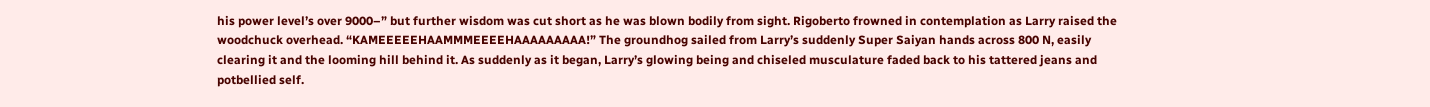his power level’s over 9000–” but further wisdom was cut short as he was blown bodily from sight. Rigoberto frowned in contemplation as Larry raised the woodchuck overhead. “KAMEEEEEHAAMMMEEEEHAAAAAAAAA!” The groundhog sailed from Larry’s suddenly Super Saiyan hands across 800 N, easily clearing it and the looming hill behind it. As suddenly as it began, Larry’s glowing being and chiseled musculature faded back to his tattered jeans and potbellied self.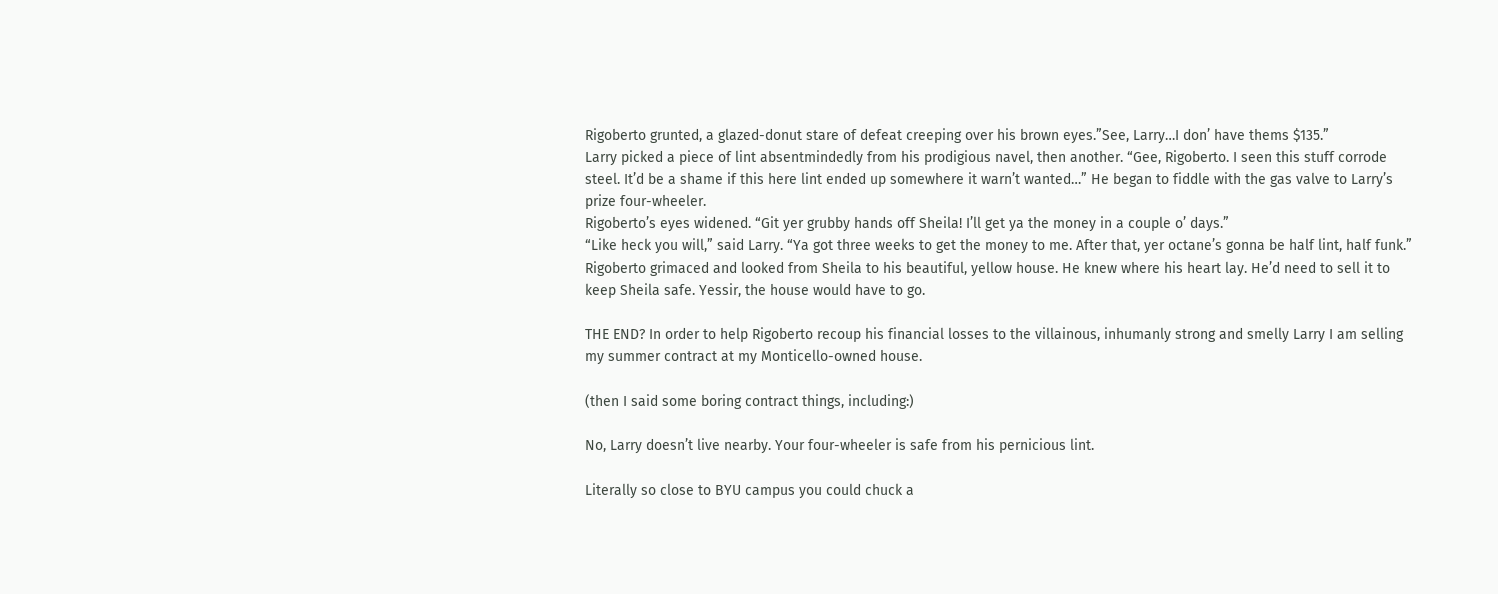Rigoberto grunted, a glazed-donut stare of defeat creeping over his brown eyes.”See, Larry…I don’ have thems $135.”
Larry picked a piece of lint absentmindedly from his prodigious navel, then another. “Gee, Rigoberto. I seen this stuff corrode steel. It’d be a shame if this here lint ended up somewhere it warn’t wanted…” He began to fiddle with the gas valve to Larry’s prize four-wheeler.
Rigoberto’s eyes widened. “Git yer grubby hands off Sheila! I’ll get ya the money in a couple o’ days.”
“Like heck you will,” said Larry. “Ya got three weeks to get the money to me. After that, yer octane’s gonna be half lint, half funk.” Rigoberto grimaced and looked from Sheila to his beautiful, yellow house. He knew where his heart lay. He’d need to sell it to keep Sheila safe. Yessir, the house would have to go.

THE END? In order to help Rigoberto recoup his financial losses to the villainous, inhumanly strong and smelly Larry I am selling my summer contract at my Monticello-owned house.

(then I said some boring contract things, including:)

No, Larry doesn’t live nearby. Your four-wheeler is safe from his pernicious lint.

Literally so close to BYU campus you could chuck a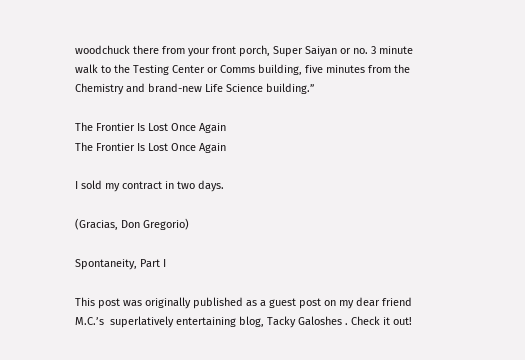woodchuck there from your front porch, Super Saiyan or no. 3 minute walk to the Testing Center or Comms building, five minutes from the Chemistry and brand-new Life Science building.”

The Frontier Is Lost Once Again
The Frontier Is Lost Once Again

I sold my contract in two days.

(Gracias, Don Gregorio)

Spontaneity, Part I

This post was originally published as a guest post on my dear friend M.C.’s  superlatively entertaining blog, Tacky Galoshes . Check it out!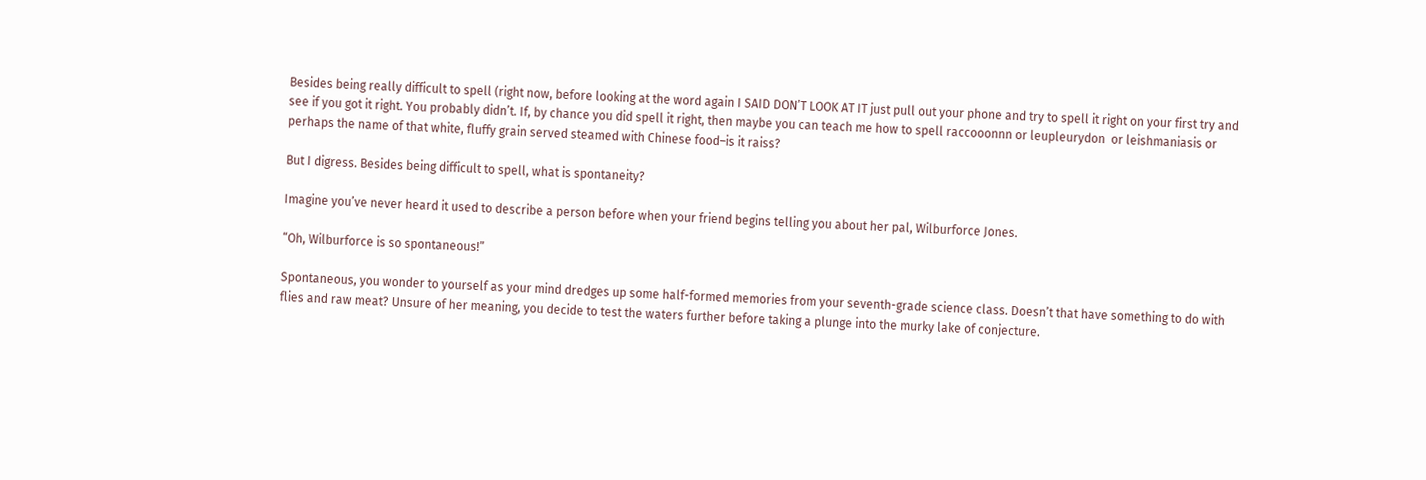Besides being really difficult to spell (right now, before looking at the word again I SAID DON’T LOOK AT IT just pull out your phone and try to spell it right on your first try and see if you got it right. You probably didn’t. If, by chance you did spell it right, then maybe you can teach me how to spell raccooonnn or leupleurydon  or leishmaniasis or perhaps the name of that white, fluffy grain served steamed with Chinese food–is it raiss?

But I digress. Besides being difficult to spell, what is spontaneity?

Imagine you’ve never heard it used to describe a person before when your friend begins telling you about her pal, Wilburforce Jones.

“Oh, Wilburforce is so spontaneous!”

Spontaneous, you wonder to yourself as your mind dredges up some half-formed memories from your seventh-grade science class. Doesn’t that have something to do with flies and raw meat? Unsure of her meaning, you decide to test the waters further before taking a plunge into the murky lake of conjecture.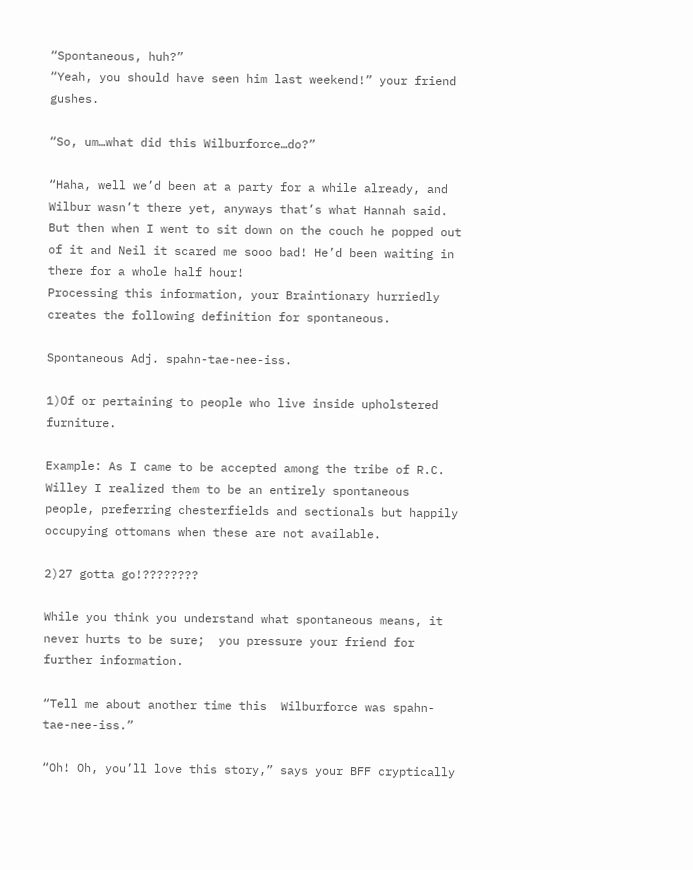“Spontaneous, huh?”
“Yeah, you should have seen him last weekend!” your friend gushes.

“So, um…what did this Wilburforce…do?”

“Haha, well we’d been at a party for a while already, and Wilbur wasn’t there yet, anyways that’s what Hannah said. But then when I went to sit down on the couch he popped out of it and Neil it scared me sooo bad! He’d been waiting in there for a whole half hour!
Processing this information, your Braintionary hurriedly creates the following definition for spontaneous.

Spontaneous Adj. spahn-tae-nee-iss.

1)Of or pertaining to people who live inside upholstered furniture.

Example: As I came to be accepted among the tribe of R.C. Willey I realized them to be an entirely spontaneous people, preferring chesterfields and sectionals but happily occupying ottomans when these are not available.

2)27 gotta go!????????

While you think you understand what spontaneous means, it never hurts to be sure;  you pressure your friend for further information.

“Tell me about another time this  Wilburforce was spahn-tae-nee-iss.”

“Oh! Oh, you’ll love this story,” says your BFF cryptically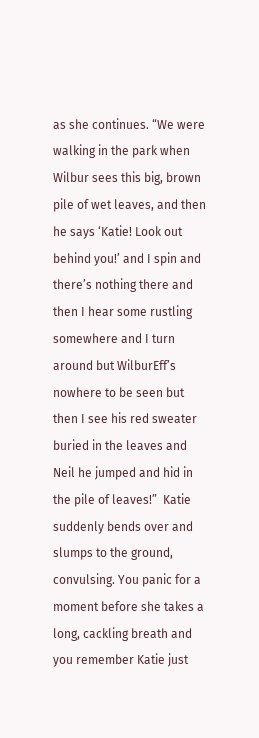as she continues. “We were walking in the park when Wilbur sees this big, brown pile of wet leaves, and then he says ‘Katie! Look out behind you!’ and I spin and there’s nothing there and then I hear some rustling somewhere and I turn around but WilburEff’s nowhere to be seen but then I see his red sweater buried in the leaves and Neil he jumped and hid in the pile of leaves!”  Katie suddenly bends over and slumps to the ground, convulsing. You panic for a moment before she takes a long, cackling breath and you remember Katie just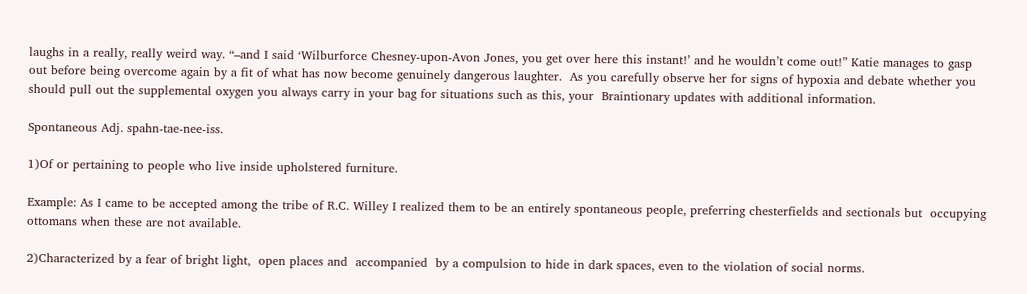laughs in a really, really weird way. “–and I said ‘Wilburforce Chesney-upon-Avon Jones, you get over here this instant!’ and he wouldn’t come out!” Katie manages to gasp out before being overcome again by a fit of what has now become genuinely dangerous laughter.  As you carefully observe her for signs of hypoxia and debate whether you should pull out the supplemental oxygen you always carry in your bag for situations such as this, your  Braintionary updates with additional information.

Spontaneous Adj. spahn-tae-nee-iss.

1)Of or pertaining to people who live inside upholstered furniture.

Example: As I came to be accepted among the tribe of R.C. Willey I realized them to be an entirely spontaneous people, preferring chesterfields and sectionals but  occupying ottomans when these are not available.

2)Characterized by a fear of bright light,  open places and  accompanied  by a compulsion to hide in dark spaces, even to the violation of social norms.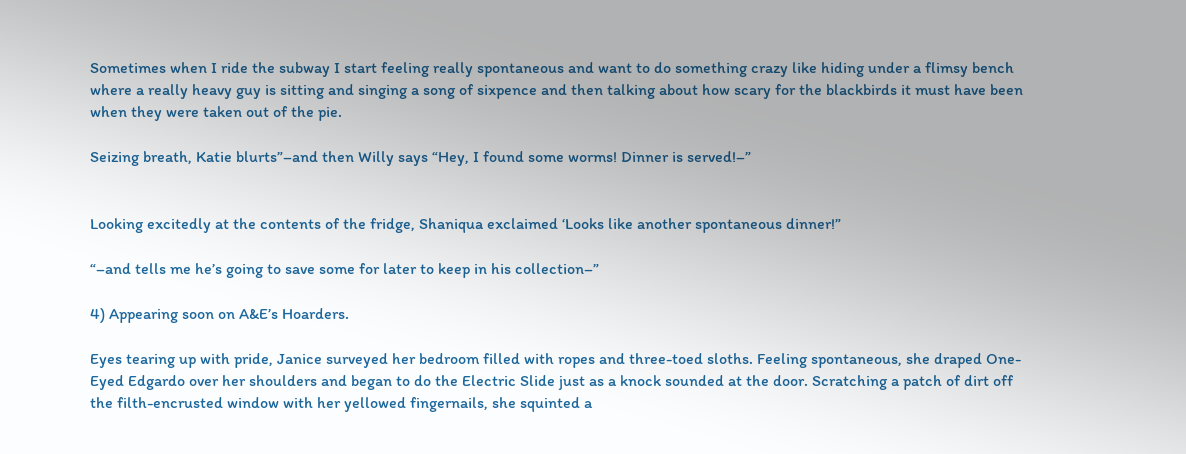Sometimes when I ride the subway I start feeling really spontaneous and want to do something crazy like hiding under a flimsy bench where a really heavy guy is sitting and singing a song of sixpence and then talking about how scary for the blackbirds it must have been when they were taken out of the pie.

Seizing breath, Katie blurts”–and then Willy says “Hey, I found some worms! Dinner is served!–”


Looking excitedly at the contents of the fridge, Shaniqua exclaimed ‘Looks like another spontaneous dinner!”

“–and tells me he’s going to save some for later to keep in his collection–”

4) Appearing soon on A&E’s Hoarders.

Eyes tearing up with pride, Janice surveyed her bedroom filled with ropes and three-toed sloths. Feeling spontaneous, she draped One-Eyed Edgardo over her shoulders and began to do the Electric Slide just as a knock sounded at the door. Scratching a patch of dirt off the filth-encrusted window with her yellowed fingernails, she squinted a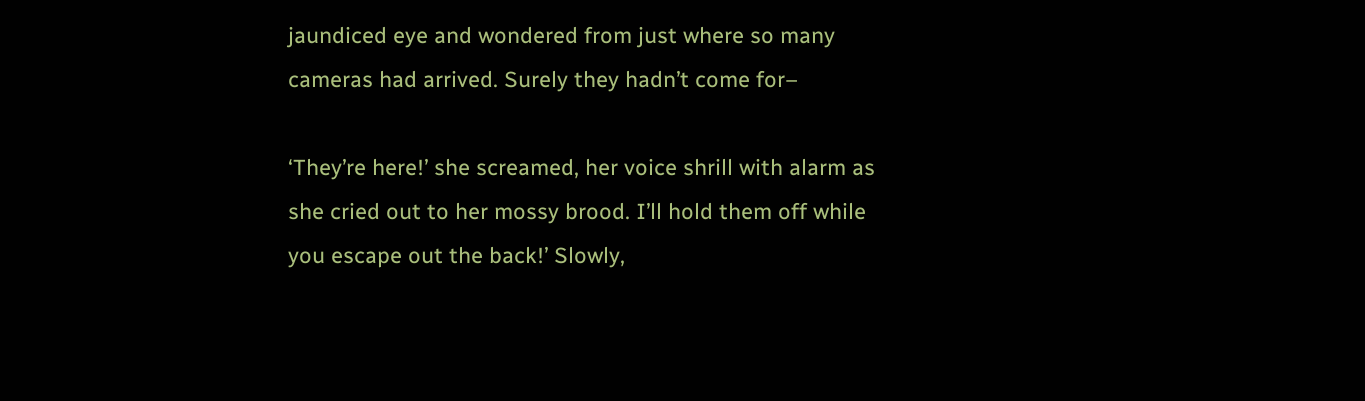jaundiced eye and wondered from just where so many cameras had arrived. Surely they hadn’t come for–

‘They’re here!’ she screamed, her voice shrill with alarm as she cried out to her mossy brood. I’ll hold them off while you escape out the back!’ Slowly,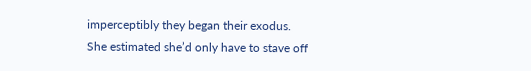imperceptibly they began their exodus. She estimated she’d only have to stave off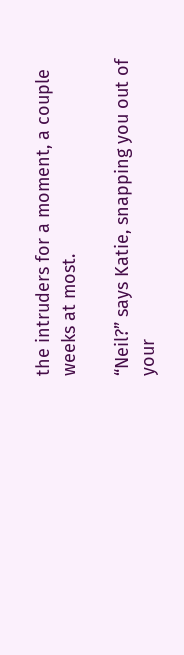the intruders for a moment, a couple weeks at most.

“Neil?” says Katie, snapping you out of your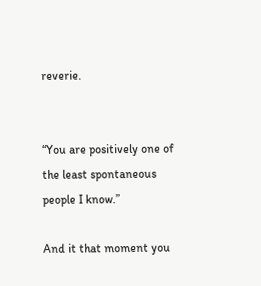reverie.


“You are positively one of the least spontaneous people I know.”

And it that moment you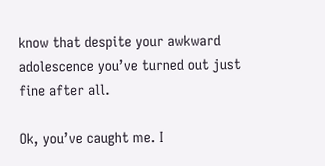know that despite your awkward adolescence you’ve turned out just fine after all.

Ok, you’ve caught me. I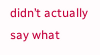didn’t actually say what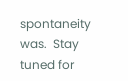spontaneity was.  Stay tuned for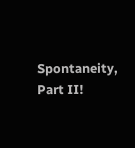Spontaneity, Part II!